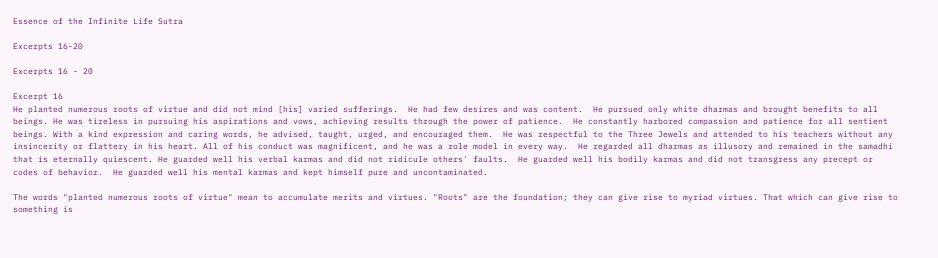Essence of the Infinite Life Sutra

Excerpts 16-20

Excerpts 16 - 20

Excerpt 16
He planted numerous roots of virtue and did not mind [his] varied sufferings.  He had few desires and was content.  He pursued only white dharmas and brought benefits to all beings. He was tireless in pursuing his aspirations and vows, achieving results through the power of patience.  He constantly harbored compassion and patience for all sentient beings. With a kind expression and caring words, he advised, taught, urged, and encouraged them.  He was respectful to the Three Jewels and attended to his teachers without any insincerity or flattery in his heart. All of his conduct was magnificent, and he was a role model in every way.  He regarded all dharmas as illusory and remained in the samadhi that is eternally quiescent. He guarded well his verbal karmas and did not ridicule others' faults.  He guarded well his bodily karmas and did not transgress any precept or codes of behavior.  He guarded well his mental karmas and kept himself pure and uncontaminated.

The words "planted numerous roots of virtue" mean to accumulate merits and virtues. "Roots" are the foundation; they can give rise to myriad virtues. That which can give rise to something is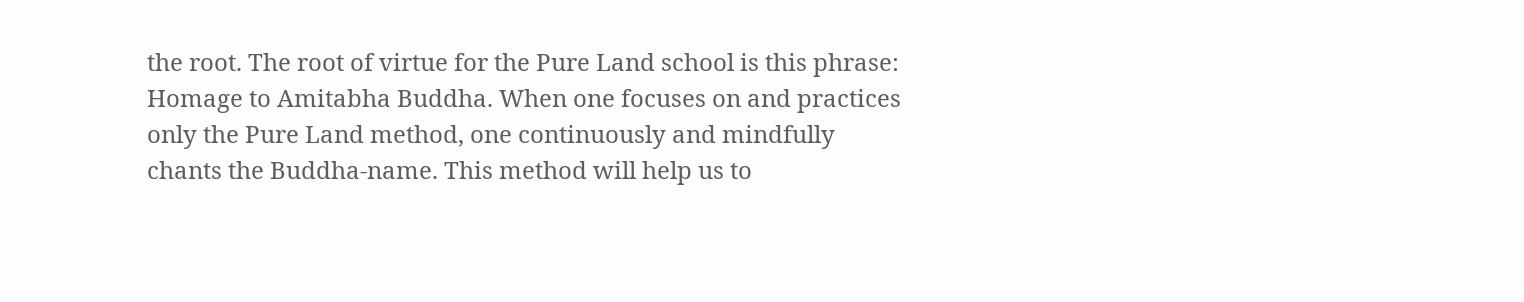the root. The root of virtue for the Pure Land school is this phrase: Homage to Amitabha Buddha. When one focuses on and practices only the Pure Land method, one continuously and mindfully chants the Buddha-name. This method will help us to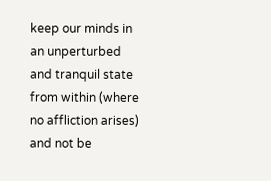keep our minds in an unperturbed and tranquil state from within (where no affliction arises) and not be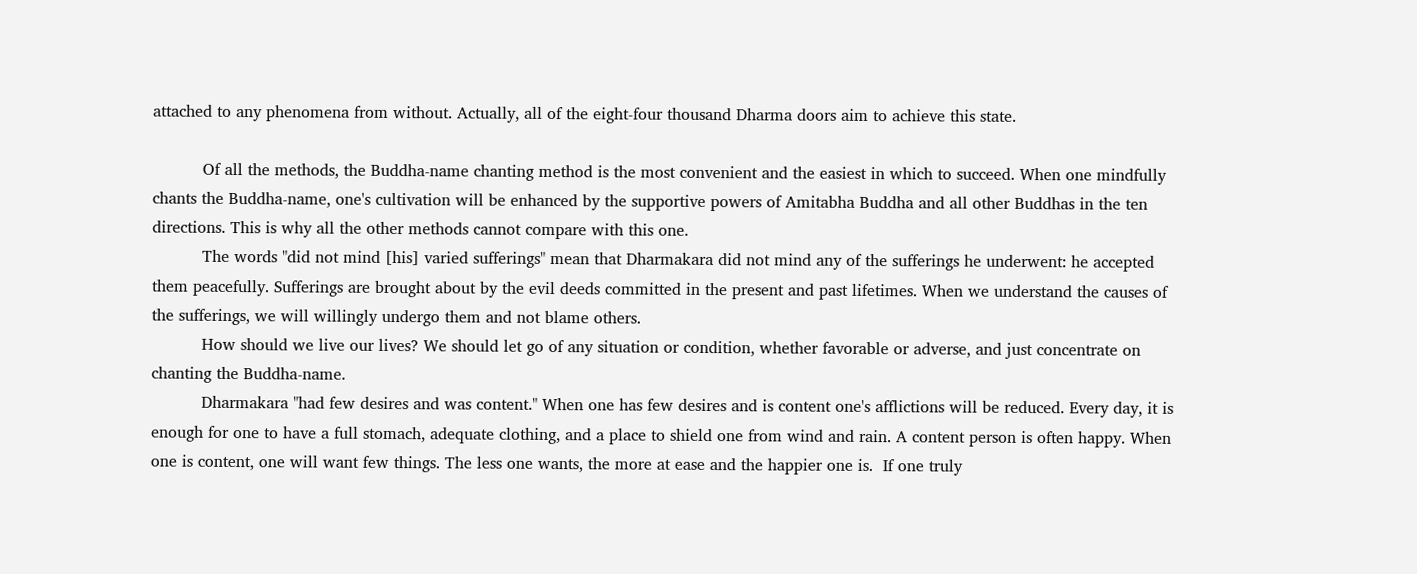attached to any phenomena from without. Actually, all of the eight-four thousand Dharma doors aim to achieve this state.

          Of all the methods, the Buddha-name chanting method is the most convenient and the easiest in which to succeed. When one mindfully chants the Buddha-name, one's cultivation will be enhanced by the supportive powers of Amitabha Buddha and all other Buddhas in the ten directions. This is why all the other methods cannot compare with this one.
          The words "did not mind [his] varied sufferings" mean that Dharmakara did not mind any of the sufferings he underwent: he accepted them peacefully. Sufferings are brought about by the evil deeds committed in the present and past lifetimes. When we understand the causes of the sufferings, we will willingly undergo them and not blame others.
          How should we live our lives? We should let go of any situation or condition, whether favorable or adverse, and just concentrate on chanting the Buddha-name.
          Dharmakara "had few desires and was content." When one has few desires and is content one's afflictions will be reduced. Every day, it is enough for one to have a full stomach, adequate clothing, and a place to shield one from wind and rain. A content person is often happy. When one is content, one will want few things. The less one wants, the more at ease and the happier one is.  If one truly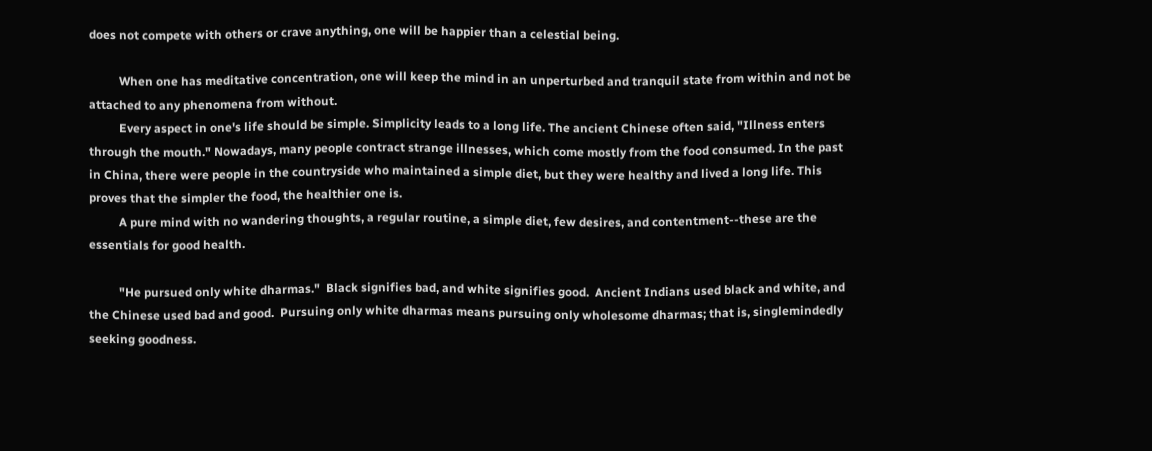does not compete with others or crave anything, one will be happier than a celestial being.

          When one has meditative concentration, one will keep the mind in an unperturbed and tranquil state from within and not be attached to any phenomena from without.
          Every aspect in one's life should be simple. Simplicity leads to a long life. The ancient Chinese often said, "Illness enters through the mouth." Nowadays, many people contract strange illnesses, which come mostly from the food consumed. In the past in China, there were people in the countryside who maintained a simple diet, but they were healthy and lived a long life. This proves that the simpler the food, the healthier one is.
          A pure mind with no wandering thoughts, a regular routine, a simple diet, few desires, and contentment--these are the essentials for good health.

          "He pursued only white dharmas."  Black signifies bad, and white signifies good.  Ancient Indians used black and white, and the Chinese used bad and good.  Pursuing only white dharmas means pursuing only wholesome dharmas; that is, singlemindedly seeking goodness.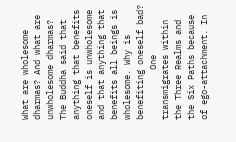What are wholesome dharmas? And what are unwholesome dharmas? The Buddha said that anything that benefits oneself is unwholesome and that anything that benefits all beings is wholesome. Why is benefiting oneself bad?
          One transmigrates within the Three Realms and the Six Paths because of ego-attachment. In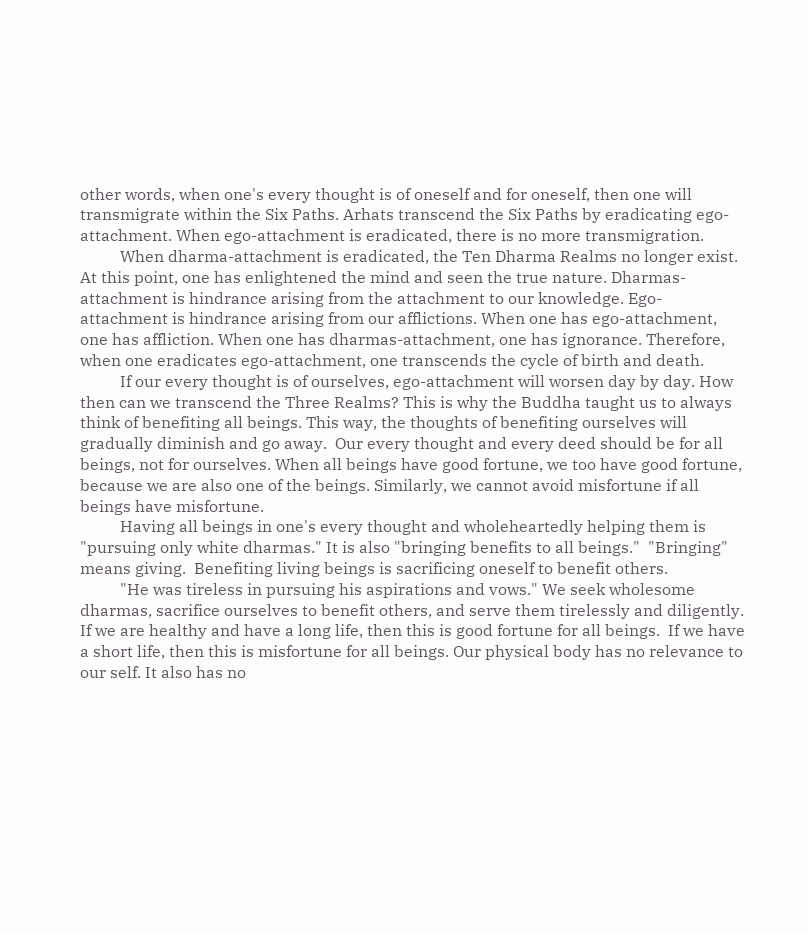other words, when one's every thought is of oneself and for oneself, then one will transmigrate within the Six Paths. Arhats transcend the Six Paths by eradicating ego-attachment. When ego-attachment is eradicated, there is no more transmigration.
          When dharma-attachment is eradicated, the Ten Dharma Realms no longer exist. At this point, one has enlightened the mind and seen the true nature. Dharmas-attachment is hindrance arising from the attachment to our knowledge. Ego-attachment is hindrance arising from our afflictions. When one has ego-attachment, one has affliction. When one has dharmas-attachment, one has ignorance. Therefore, when one eradicates ego-attachment, one transcends the cycle of birth and death.
          If our every thought is of ourselves, ego-attachment will worsen day by day. How then can we transcend the Three Realms? This is why the Buddha taught us to always think of benefiting all beings. This way, the thoughts of benefiting ourselves will gradually diminish and go away.  Our every thought and every deed should be for all beings, not for ourselves. When all beings have good fortune, we too have good fortune, because we are also one of the beings. Similarly, we cannot avoid misfortune if all beings have misfortune.
          Having all beings in one's every thought and wholeheartedly helping them is "pursuing only white dharmas." It is also "bringing benefits to all beings."  "Bringing" means giving.  Benefiting living beings is sacrificing oneself to benefit others.
          "He was tireless in pursuing his aspirations and vows." We seek wholesome dharmas, sacrifice ourselves to benefit others, and serve them tirelessly and diligently. If we are healthy and have a long life, then this is good fortune for all beings.  If we have a short life, then this is misfortune for all beings. Our physical body has no relevance to our self. It also has no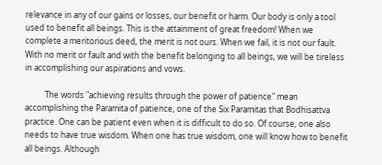relevance in any of our gains or losses, our benefit or harm. Our body is only a tool used to benefit all beings. This is the attainment of great freedom! When we complete a meritorious deed, the merit is not ours. When we fail, it is not our fault. With no merit or fault and with the benefit belonging to all beings, we will be tireless in accomplishing our aspirations and vows.

          The words "achieving results through the power of patience" mean accomplishing the Paramita of patience, one of the Six Paramitas that Bodhisattva practice. One can be patient even when it is difficult to do so. Of course, one also needs to have true wisdom. When one has true wisdom, one will know how to benefit all beings. Although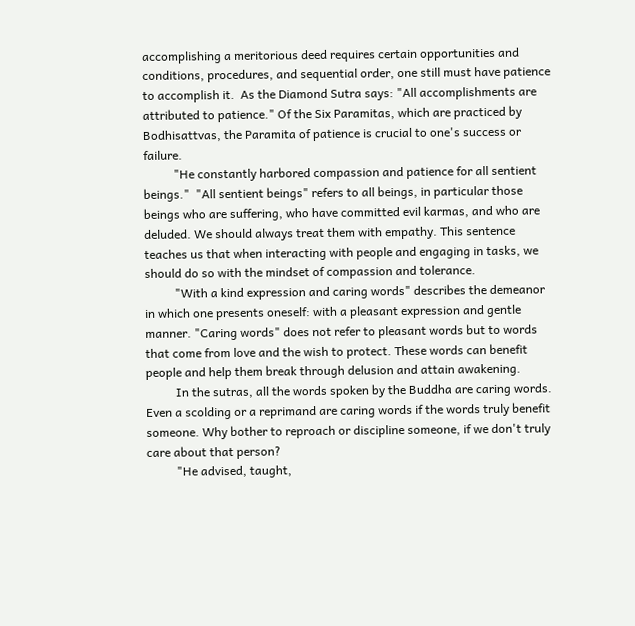accomplishing a meritorious deed requires certain opportunities and conditions, procedures, and sequential order, one still must have patience to accomplish it.  As the Diamond Sutra says: "All accomplishments are attributed to patience." Of the Six Paramitas, which are practiced by Bodhisattvas, the Paramita of patience is crucial to one's success or failure.
          "He constantly harbored compassion and patience for all sentient beings."  "All sentient beings" refers to all beings, in particular those beings who are suffering, who have committed evil karmas, and who are deluded. We should always treat them with empathy. This sentence teaches us that when interacting with people and engaging in tasks, we should do so with the mindset of compassion and tolerance.
          "With a kind expression and caring words" describes the demeanor in which one presents oneself: with a pleasant expression and gentle manner. "Caring words" does not refer to pleasant words but to words that come from love and the wish to protect. These words can benefit people and help them break through delusion and attain awakening.
          In the sutras, all the words spoken by the Buddha are caring words. Even a scolding or a reprimand are caring words if the words truly benefit someone. Why bother to reproach or discipline someone, if we don't truly care about that person?
          "He advised, taught,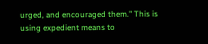urged, and encouraged them." This is using expedient means to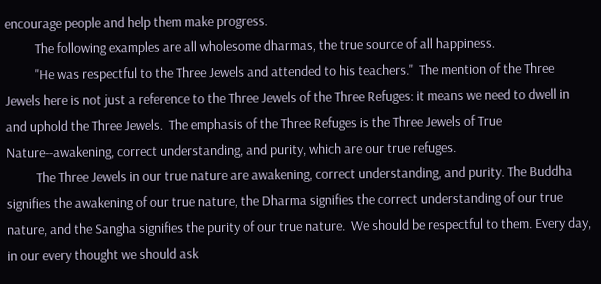encourage people and help them make progress.
          The following examples are all wholesome dharmas, the true source of all happiness.
          "He was respectful to the Three Jewels and attended to his teachers."  The mention of the Three Jewels here is not just a reference to the Three Jewels of the Three Refuges: it means we need to dwell in and uphold the Three Jewels.  The emphasis of the Three Refuges is the Three Jewels of True Nature--awakening, correct understanding, and purity, which are our true refuges.
          The Three Jewels in our true nature are awakening, correct understanding, and purity. The Buddha signifies the awakening of our true nature, the Dharma signifies the correct understanding of our true nature, and the Sangha signifies the purity of our true nature.  We should be respectful to them. Every day, in our every thought we should ask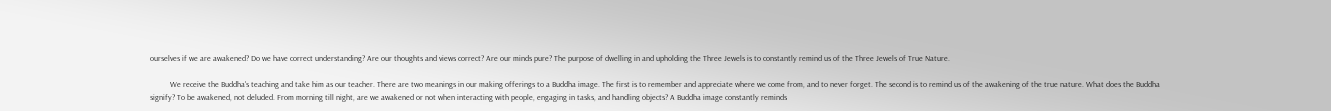ourselves if we are awakened? Do we have correct understanding? Are our thoughts and views correct? Are our minds pure? The purpose of dwelling in and upholding the Three Jewels is to constantly remind us of the Three Jewels of True Nature.

          We receive the Buddha's teaching and take him as our teacher. There are two meanings in our making offerings to a Buddha image. The first is to remember and appreciate where we come from, and to never forget. The second is to remind us of the awakening of the true nature. What does the Buddha signify? To be awakened, not deluded. From morning till night, are we awakened or not when interacting with people, engaging in tasks, and handling objects? A Buddha image constantly reminds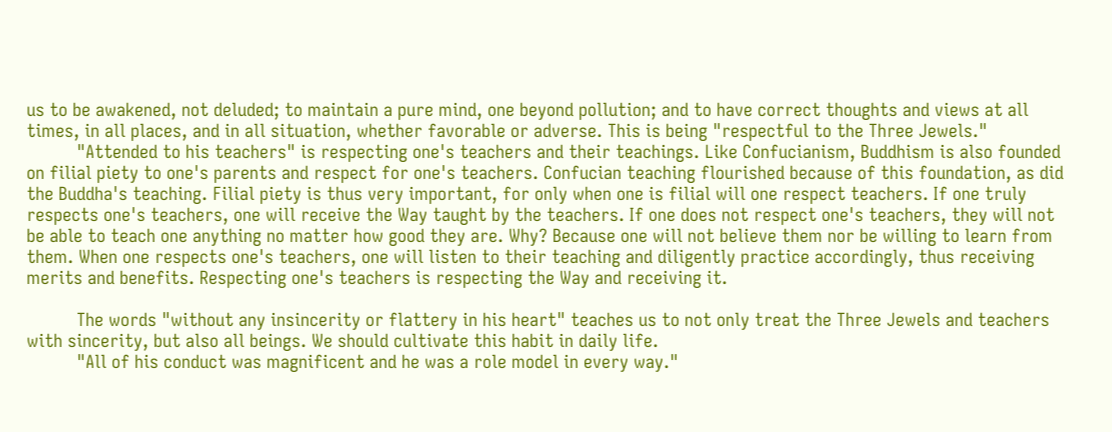us to be awakened, not deluded; to maintain a pure mind, one beyond pollution; and to have correct thoughts and views at all times, in all places, and in all situation, whether favorable or adverse. This is being "respectful to the Three Jewels."
          "Attended to his teachers" is respecting one's teachers and their teachings. Like Confucianism, Buddhism is also founded on filial piety to one's parents and respect for one's teachers. Confucian teaching flourished because of this foundation, as did the Buddha's teaching. Filial piety is thus very important, for only when one is filial will one respect teachers. If one truly respects one's teachers, one will receive the Way taught by the teachers. If one does not respect one's teachers, they will not be able to teach one anything no matter how good they are. Why? Because one will not believe them nor be willing to learn from them. When one respects one's teachers, one will listen to their teaching and diligently practice accordingly, thus receiving merits and benefits. Respecting one's teachers is respecting the Way and receiving it.

          The words "without any insincerity or flattery in his heart" teaches us to not only treat the Three Jewels and teachers with sincerity, but also all beings. We should cultivate this habit in daily life.
          "All of his conduct was magnificent and he was a role model in every way."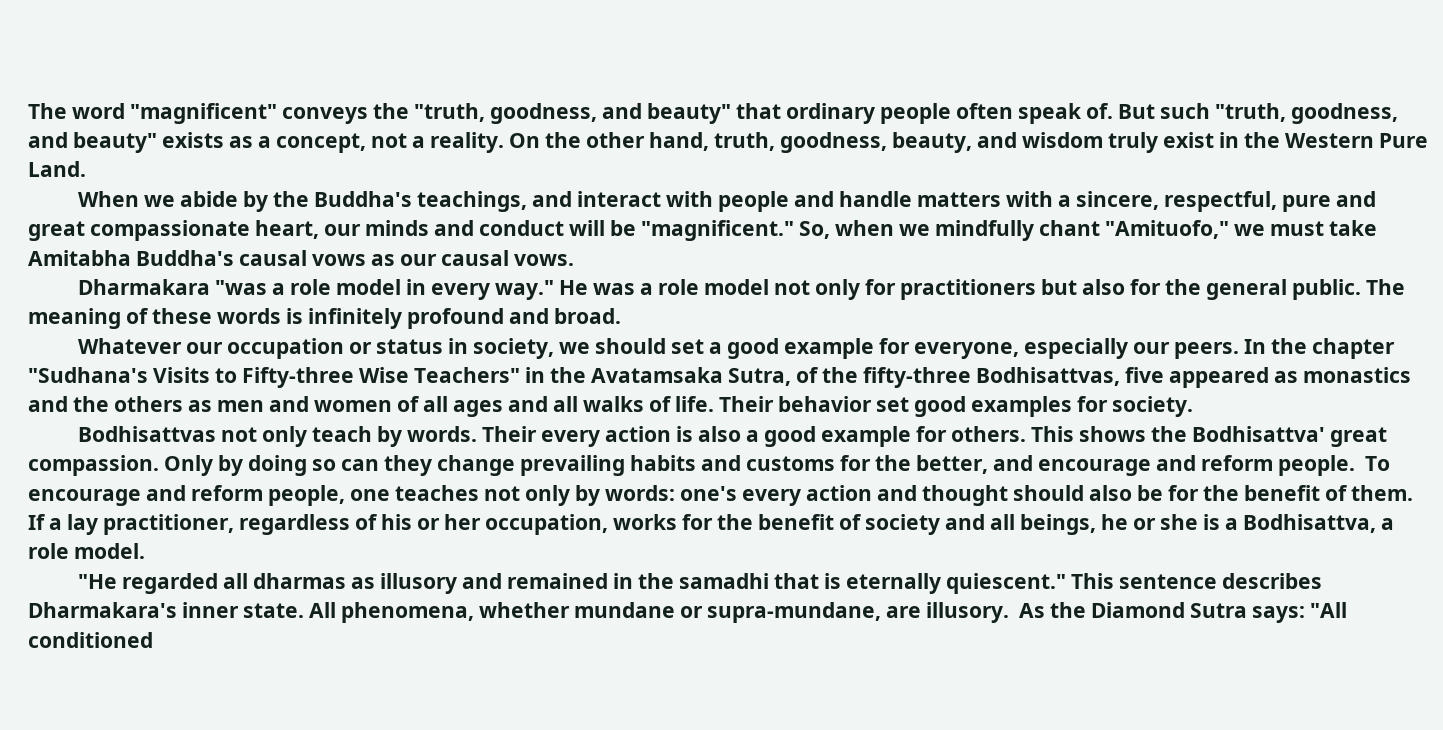The word "magnificent" conveys the "truth, goodness, and beauty" that ordinary people often speak of. But such "truth, goodness, and beauty" exists as a concept, not a reality. On the other hand, truth, goodness, beauty, and wisdom truly exist in the Western Pure Land.
          When we abide by the Buddha's teachings, and interact with people and handle matters with a sincere, respectful, pure and great compassionate heart, our minds and conduct will be "magnificent." So, when we mindfully chant "Amituofo," we must take Amitabha Buddha's causal vows as our causal vows.
          Dharmakara "was a role model in every way." He was a role model not only for practitioners but also for the general public. The meaning of these words is infinitely profound and broad.
          Whatever our occupation or status in society, we should set a good example for everyone, especially our peers. In the chapter "Sudhana's Visits to Fifty-three Wise Teachers" in the Avatamsaka Sutra, of the fifty-three Bodhisattvas, five appeared as monastics and the others as men and women of all ages and all walks of life. Their behavior set good examples for society.
          Bodhisattvas not only teach by words. Their every action is also a good example for others. This shows the Bodhisattva' great compassion. Only by doing so can they change prevailing habits and customs for the better, and encourage and reform people.  To encourage and reform people, one teaches not only by words: one's every action and thought should also be for the benefit of them. If a lay practitioner, regardless of his or her occupation, works for the benefit of society and all beings, he or she is a Bodhisattva, a role model.
          "He regarded all dharmas as illusory and remained in the samadhi that is eternally quiescent." This sentence describes Dharmakara's inner state. All phenomena, whether mundane or supra-mundane, are illusory.  As the Diamond Sutra says: "All conditioned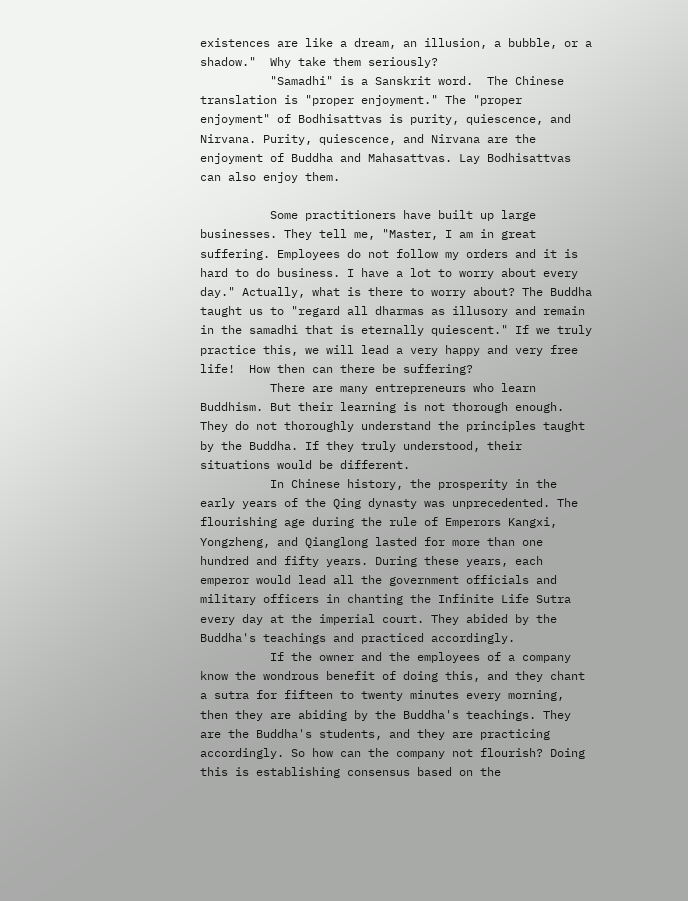existences are like a dream, an illusion, a bubble, or a shadow."  Why take them seriously?
          "Samadhi" is a Sanskrit word.  The Chinese translation is "proper enjoyment." The "proper enjoyment" of Bodhisattvas is purity, quiescence, and Nirvana. Purity, quiescence, and Nirvana are the enjoyment of Buddha and Mahasattvas. Lay Bodhisattvas can also enjoy them.

          Some practitioners have built up large businesses. They tell me, "Master, I am in great suffering. Employees do not follow my orders and it is hard to do business. I have a lot to worry about every day." Actually, what is there to worry about? The Buddha taught us to "regard all dharmas as illusory and remain in the samadhi that is eternally quiescent." If we truly practice this, we will lead a very happy and very free life!  How then can there be suffering?
          There are many entrepreneurs who learn Buddhism. But their learning is not thorough enough. They do not thoroughly understand the principles taught by the Buddha. If they truly understood, their situations would be different.
          In Chinese history, the prosperity in the early years of the Qing dynasty was unprecedented. The flourishing age during the rule of Emperors Kangxi, Yongzheng, and Qianglong lasted for more than one hundred and fifty years. During these years, each emperor would lead all the government officials and military officers in chanting the Infinite Life Sutra every day at the imperial court. They abided by the Buddha's teachings and practiced accordingly.
          If the owner and the employees of a company know the wondrous benefit of doing this, and they chant a sutra for fifteen to twenty minutes every morning, then they are abiding by the Buddha's teachings. They are the Buddha's students, and they are practicing accordingly. So how can the company not flourish? Doing this is establishing consensus based on the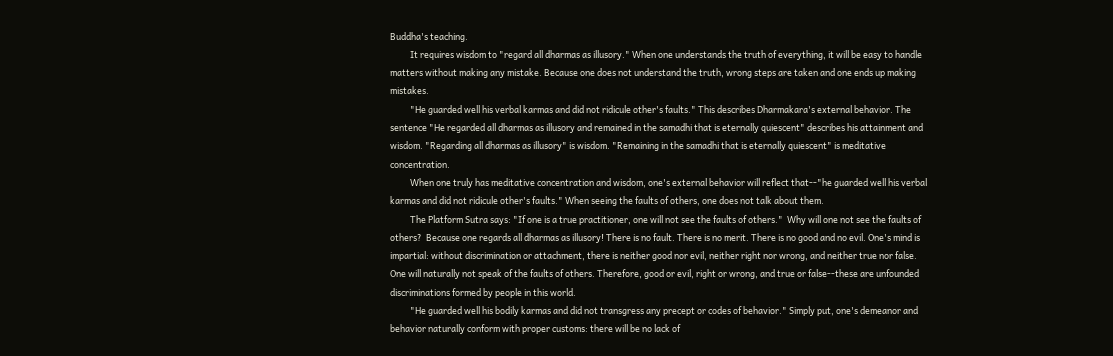Buddha's teaching.
          It requires wisdom to "regard all dharmas as illusory." When one understands the truth of everything, it will be easy to handle matters without making any mistake. Because one does not understand the truth, wrong steps are taken and one ends up making mistakes.
          "He guarded well his verbal karmas and did not ridicule other's faults." This describes Dharmakara's external behavior. The sentence "He regarded all dharmas as illusory and remained in the samadhi that is eternally quiescent" describes his attainment and wisdom. "Regarding all dharmas as illusory" is wisdom. "Remaining in the samadhi that is eternally quiescent" is meditative concentration.
          When one truly has meditative concentration and wisdom, one's external behavior will reflect that--"he guarded well his verbal karmas and did not ridicule other's faults." When seeing the faults of others, one does not talk about them.
          The Platform Sutra says: "If one is a true practitioner, one will not see the faults of others."  Why will one not see the faults of others?  Because one regards all dharmas as illusory! There is no fault. There is no merit. There is no good and no evil. One's mind is impartial: without discrimination or attachment, there is neither good nor evil, neither right nor wrong, and neither true nor false. One will naturally not speak of the faults of others. Therefore, good or evil, right or wrong, and true or false--these are unfounded discriminations formed by people in this world.
          "He guarded well his bodily karmas and did not transgress any precept or codes of behavior." Simply put, one's demeanor and behavior naturally conform with proper customs: there will be no lack of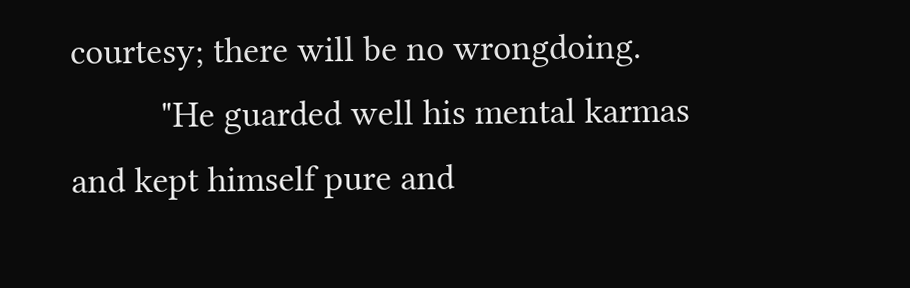courtesy; there will be no wrongdoing.
          "He guarded well his mental karmas and kept himself pure and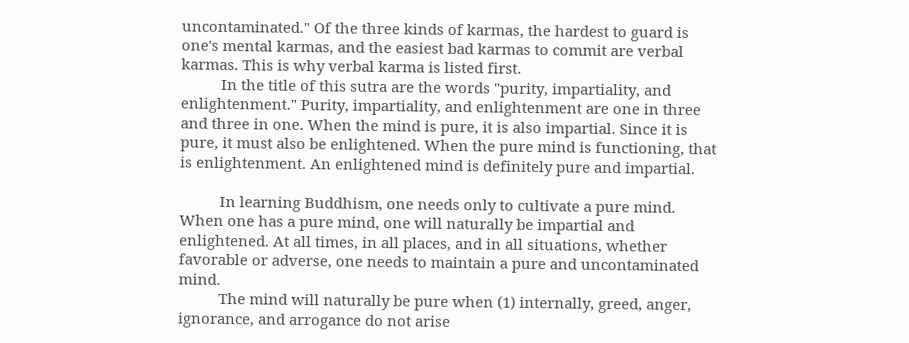uncontaminated." Of the three kinds of karmas, the hardest to guard is one's mental karmas, and the easiest bad karmas to commit are verbal karmas. This is why verbal karma is listed first.
          In the title of this sutra are the words "purity, impartiality, and enlightenment." Purity, impartiality, and enlightenment are one in three and three in one. When the mind is pure, it is also impartial. Since it is pure, it must also be enlightened. When the pure mind is functioning, that is enlightenment. An enlightened mind is definitely pure and impartial.

          In learning Buddhism, one needs only to cultivate a pure mind. When one has a pure mind, one will naturally be impartial and enlightened. At all times, in all places, and in all situations, whether favorable or adverse, one needs to maintain a pure and uncontaminated mind.
          The mind will naturally be pure when (1) internally, greed, anger, ignorance, and arrogance do not arise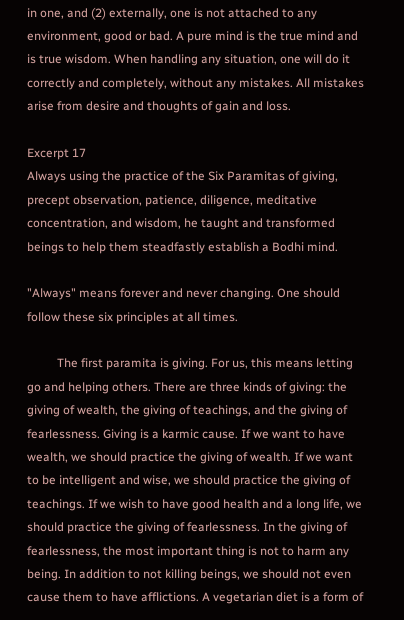in one, and (2) externally, one is not attached to any environment, good or bad. A pure mind is the true mind and is true wisdom. When handling any situation, one will do it correctly and completely, without any mistakes. All mistakes arise from desire and thoughts of gain and loss.

Excerpt 17
Always using the practice of the Six Paramitas of giving, precept observation, patience, diligence, meditative concentration, and wisdom, he taught and transformed beings to help them steadfastly establish a Bodhi mind.

"Always" means forever and never changing. One should follow these six principles at all times.

          The first paramita is giving. For us, this means letting go and helping others. There are three kinds of giving: the giving of wealth, the giving of teachings, and the giving of fearlessness. Giving is a karmic cause. If we want to have wealth, we should practice the giving of wealth. If we want to be intelligent and wise, we should practice the giving of teachings. If we wish to have good health and a long life, we should practice the giving of fearlessness. In the giving of fearlessness, the most important thing is not to harm any being. In addition to not killing beings, we should not even cause them to have afflictions. A vegetarian diet is a form of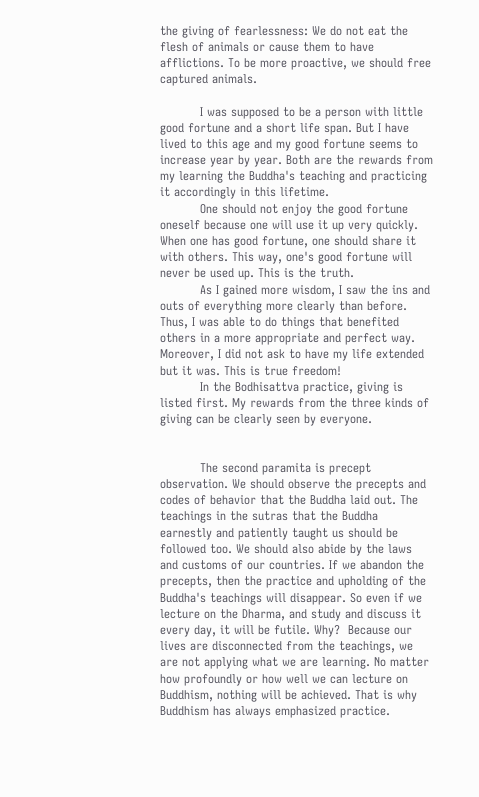the giving of fearlessness: We do not eat the flesh of animals or cause them to have afflictions. To be more proactive, we should free captured animals.

          I was supposed to be a person with little good fortune and a short life span. But I have lived to this age and my good fortune seems to increase year by year. Both are the rewards from my learning the Buddha's teaching and practicing it accordingly in this lifetime.
          One should not enjoy the good fortune oneself because one will use it up very quickly. When one has good fortune, one should share it with others. This way, one's good fortune will never be used up. This is the truth.
          As I gained more wisdom, I saw the ins and outs of everything more clearly than before. Thus, I was able to do things that benefited others in a more appropriate and perfect way. Moreover, I did not ask to have my life extended but it was. This is true freedom!
          In the Bodhisattva practice, giving is listed first. My rewards from the three kinds of giving can be clearly seen by everyone.


          The second paramita is precept observation. We should observe the precepts and codes of behavior that the Buddha laid out. The teachings in the sutras that the Buddha earnestly and patiently taught us should be followed too. We should also abide by the laws and customs of our countries. If we abandon the precepts, then the practice and upholding of the Buddha's teachings will disappear. So even if we lecture on the Dharma, and study and discuss it every day, it will be futile. Why?  Because our lives are disconnected from the teachings, we are not applying what we are learning. No matter how profoundly or how well we can lecture on Buddhism, nothing will be achieved. That is why Buddhism has always emphasized practice.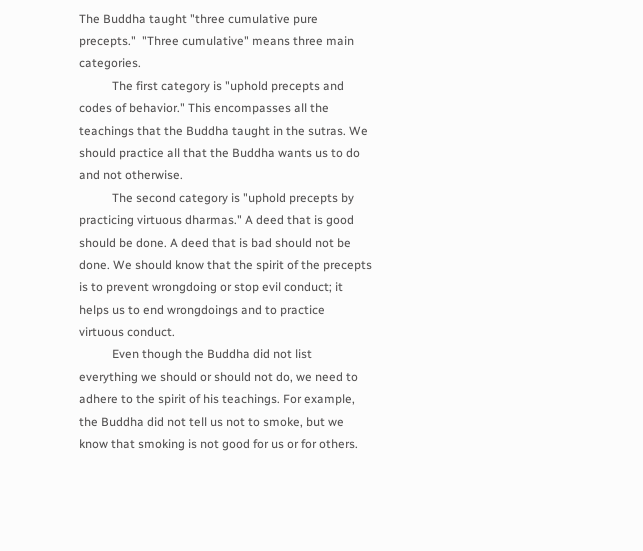The Buddha taught "three cumulative pure precepts."  "Three cumulative" means three main categories.
           The first category is "uphold precepts and codes of behavior." This encompasses all the teachings that the Buddha taught in the sutras. We should practice all that the Buddha wants us to do and not otherwise.
           The second category is "uphold precepts by practicing virtuous dharmas." A deed that is good should be done. A deed that is bad should not be done. We should know that the spirit of the precepts is to prevent wrongdoing or stop evil conduct; it helps us to end wrongdoings and to practice virtuous conduct.
           Even though the Buddha did not list everything we should or should not do, we need to adhere to the spirit of his teachings. For example, the Buddha did not tell us not to smoke, but we know that smoking is not good for us or for others.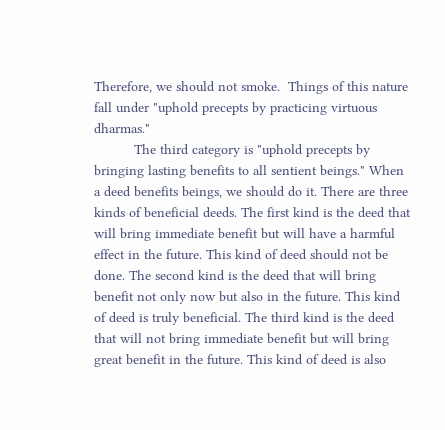Therefore, we should not smoke.  Things of this nature fall under "uphold precepts by practicing virtuous dharmas."
          The third category is "uphold precepts by bringing lasting benefits to all sentient beings." When a deed benefits beings, we should do it. There are three kinds of beneficial deeds. The first kind is the deed that will bring immediate benefit but will have a harmful effect in the future. This kind of deed should not be done. The second kind is the deed that will bring benefit not only now but also in the future. This kind of deed is truly beneficial. The third kind is the deed that will not bring immediate benefit but will bring great benefit in the future. This kind of deed is also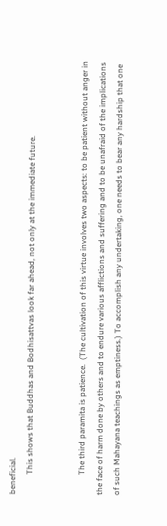beneficial.
          This shows that Buddhas and Bodhisattvas look far ahead, not only at the immediate future.


          The third paramita is patience.  (The cultivation of this virtue involves two aspects: to be patient without anger in the face of harm done by others and to endure various afflictions and suffering and to be unafraid of the implications of such Mahayana teachings as emptiness.) To accomplish any undertaking, one needs to bear any hardship that one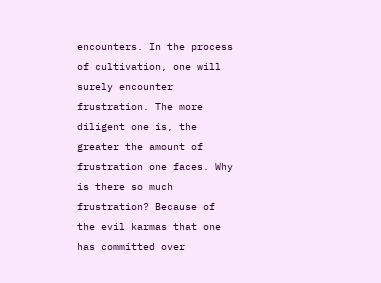encounters. In the process of cultivation, one will surely encounter frustration. The more diligent one is, the greater the amount of frustration one faces. Why is there so much frustration? Because of the evil karmas that one has committed over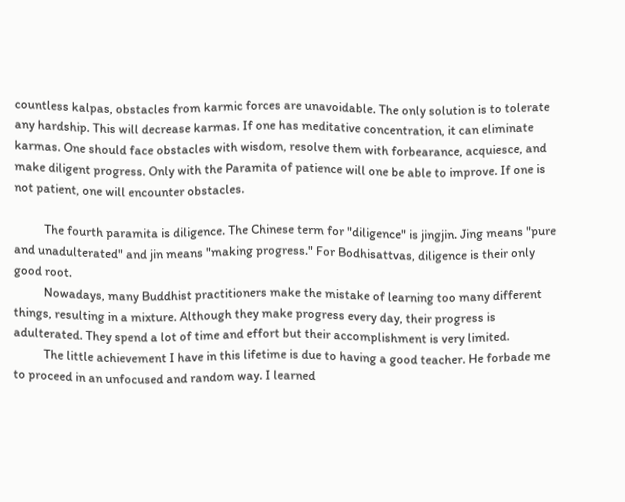countless kalpas, obstacles from karmic forces are unavoidable. The only solution is to tolerate any hardship. This will decrease karmas. If one has meditative concentration, it can eliminate karmas. One should face obstacles with wisdom, resolve them with forbearance, acquiesce, and make diligent progress. Only with the Paramita of patience will one be able to improve. If one is not patient, one will encounter obstacles.

          The fourth paramita is diligence. The Chinese term for "diligence" is jingjin. Jing means "pure and unadulterated" and jin means "making progress." For Bodhisattvas, diligence is their only good root.
          Nowadays, many Buddhist practitioners make the mistake of learning too many different things, resulting in a mixture. Although they make progress every day, their progress is adulterated. They spend a lot of time and effort but their accomplishment is very limited.
          The little achievement I have in this lifetime is due to having a good teacher. He forbade me to proceed in an unfocused and random way. I learned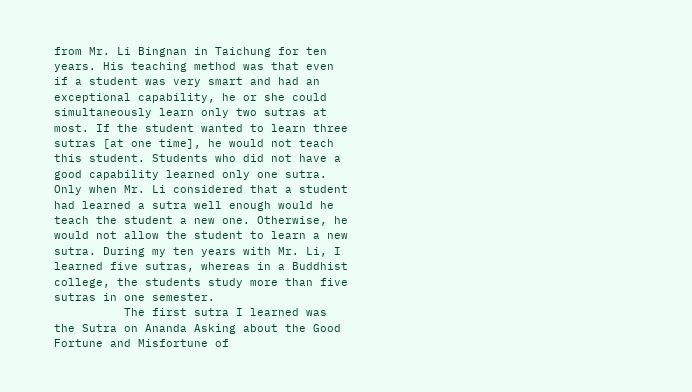from Mr. Li Bingnan in Taichung for ten years. His teaching method was that even if a student was very smart and had an exceptional capability, he or she could simultaneously learn only two sutras at most. If the student wanted to learn three sutras [at one time], he would not teach this student. Students who did not have a good capability learned only one sutra. Only when Mr. Li considered that a student had learned a sutra well enough would he teach the student a new one. Otherwise, he would not allow the student to learn a new sutra. During my ten years with Mr. Li, I learned five sutras, whereas in a Buddhist college, the students study more than five sutras in one semester.
          The first sutra I learned was the Sutra on Ananda Asking about the Good Fortune and Misfortune of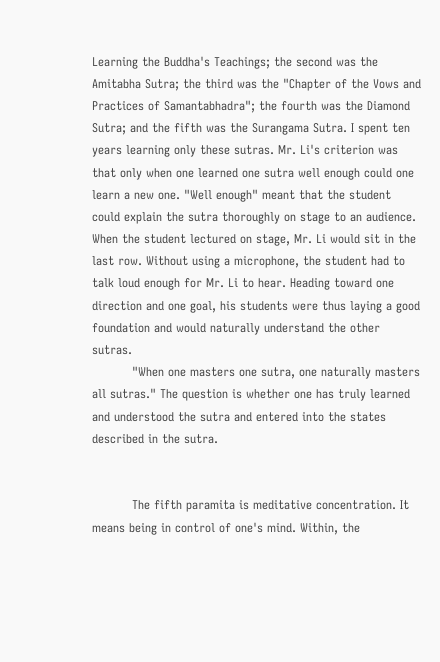Learning the Buddha's Teachings; the second was the Amitabha Sutra; the third was the "Chapter of the Vows and Practices of Samantabhadra"; the fourth was the Diamond Sutra; and the fifth was the Surangama Sutra. I spent ten years learning only these sutras. Mr. Li's criterion was that only when one learned one sutra well enough could one learn a new one. "Well enough" meant that the student could explain the sutra thoroughly on stage to an audience. When the student lectured on stage, Mr. Li would sit in the last row. Without using a microphone, the student had to talk loud enough for Mr. Li to hear. Heading toward one direction and one goal, his students were thus laying a good foundation and would naturally understand the other sutras.
          "When one masters one sutra, one naturally masters all sutras." The question is whether one has truly learned and understood the sutra and entered into the states described in the sutra.


          The fifth paramita is meditative concentration. It means being in control of one's mind. Within, the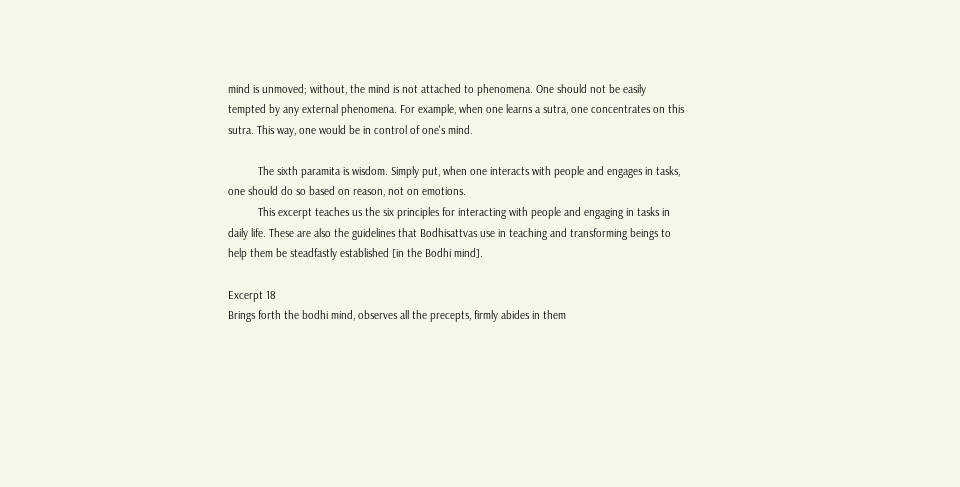mind is unmoved; without, the mind is not attached to phenomena. One should not be easily tempted by any external phenomena. For example, when one learns a sutra, one concentrates on this sutra. This way, one would be in control of one's mind.

          The sixth paramita is wisdom. Simply put, when one interacts with people and engages in tasks, one should do so based on reason, not on emotions.
          This excerpt teaches us the six principles for interacting with people and engaging in tasks in daily life. These are also the guidelines that Bodhisattvas use in teaching and transforming beings to help them be steadfastly established [in the Bodhi mind].

Excerpt 18
Brings forth the bodhi mind, observes all the precepts, firmly abides in them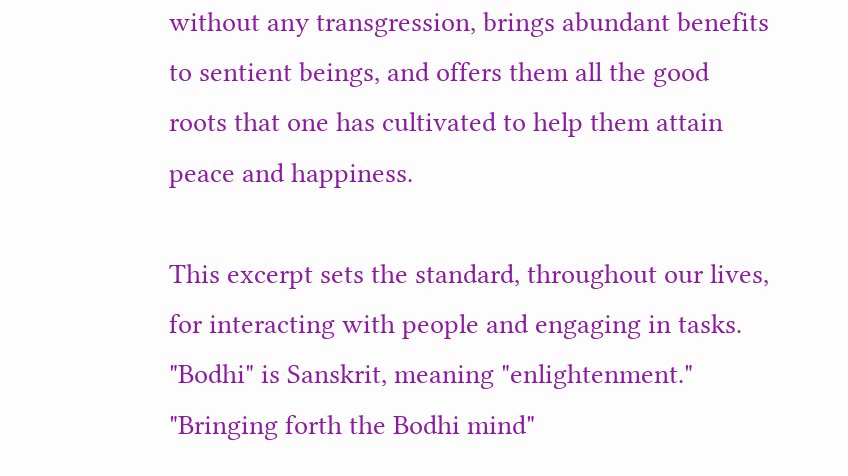without any transgression, brings abundant benefits to sentient beings, and offers them all the good roots that one has cultivated to help them attain peace and happiness.

This excerpt sets the standard, throughout our lives, for interacting with people and engaging in tasks. "Bodhi" is Sanskrit, meaning "enlightenment." "Bringing forth the Bodhi mind"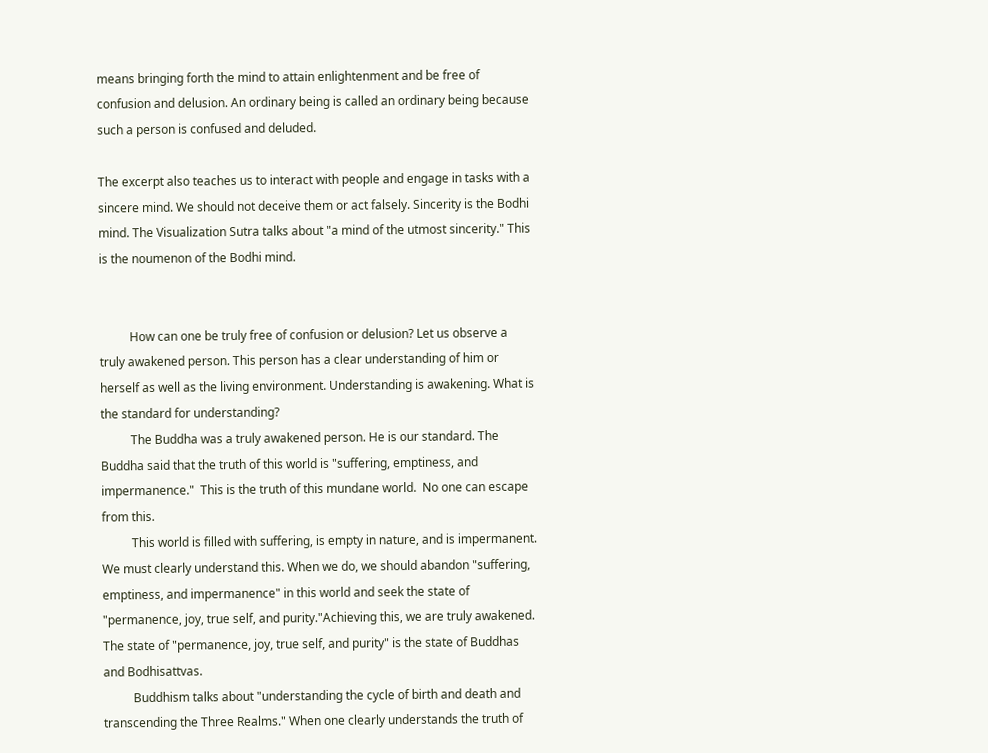means bringing forth the mind to attain enlightenment and be free of confusion and delusion. An ordinary being is called an ordinary being because such a person is confused and deluded.

The excerpt also teaches us to interact with people and engage in tasks with a sincere mind. We should not deceive them or act falsely. Sincerity is the Bodhi mind. The Visualization Sutra talks about "a mind of the utmost sincerity." This is the noumenon of the Bodhi mind.


          How can one be truly free of confusion or delusion? Let us observe a truly awakened person. This person has a clear understanding of him or herself as well as the living environment. Understanding is awakening. What is the standard for understanding?
          The Buddha was a truly awakened person. He is our standard. The Buddha said that the truth of this world is "suffering, emptiness, and impermanence."  This is the truth of this mundane world.  No one can escape from this.
          This world is filled with suffering, is empty in nature, and is impermanent. We must clearly understand this. When we do, we should abandon "suffering, emptiness, and impermanence" in this world and seek the state of "permanence, joy, true self, and purity."Achieving this, we are truly awakened. The state of "permanence, joy, true self, and purity" is the state of Buddhas and Bodhisattvas.
          Buddhism talks about "understanding the cycle of birth and death and transcending the Three Realms." When one clearly understands the truth of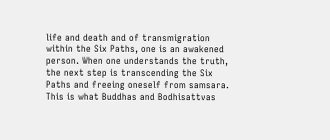life and death and of transmigration within the Six Paths, one is an awakened person. When one understands the truth, the next step is transcending the Six Paths and freeing oneself from samsara. This is what Buddhas and Bodhisattvas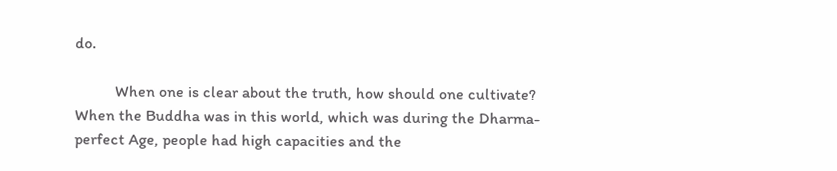do.

          When one is clear about the truth, how should one cultivate? When the Buddha was in this world, which was during the Dharma-perfect Age, people had high capacities and the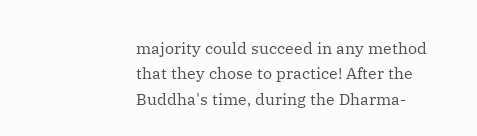majority could succeed in any method that they chose to practice! After the Buddha's time, during the Dharma-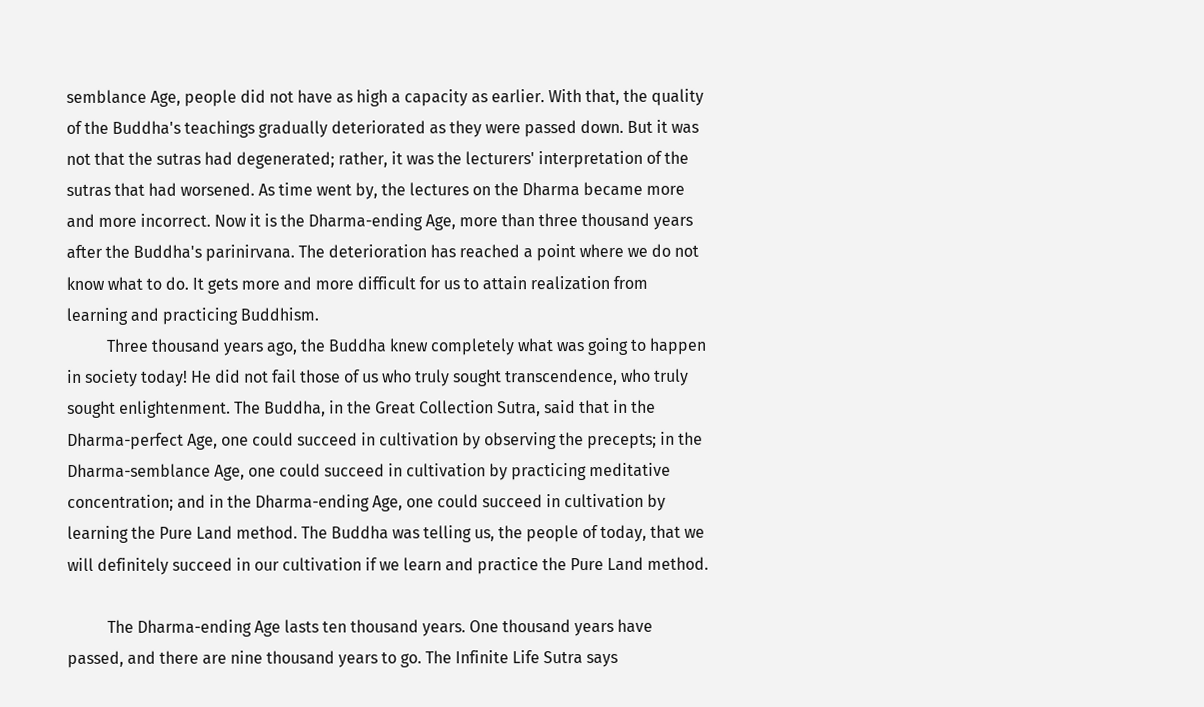semblance Age, people did not have as high a capacity as earlier. With that, the quality of the Buddha's teachings gradually deteriorated as they were passed down. But it was not that the sutras had degenerated; rather, it was the lecturers' interpretation of the sutras that had worsened. As time went by, the lectures on the Dharma became more and more incorrect. Now it is the Dharma-ending Age, more than three thousand years after the Buddha's parinirvana. The deterioration has reached a point where we do not know what to do. It gets more and more difficult for us to attain realization from learning and practicing Buddhism.
          Three thousand years ago, the Buddha knew completely what was going to happen in society today! He did not fail those of us who truly sought transcendence, who truly sought enlightenment. The Buddha, in the Great Collection Sutra, said that in the Dharma-perfect Age, one could succeed in cultivation by observing the precepts; in the Dharma-semblance Age, one could succeed in cultivation by practicing meditative concentration; and in the Dharma-ending Age, one could succeed in cultivation by learning the Pure Land method. The Buddha was telling us, the people of today, that we will definitely succeed in our cultivation if we learn and practice the Pure Land method.

          The Dharma-ending Age lasts ten thousand years. One thousand years have passed, and there are nine thousand years to go. The Infinite Life Sutra says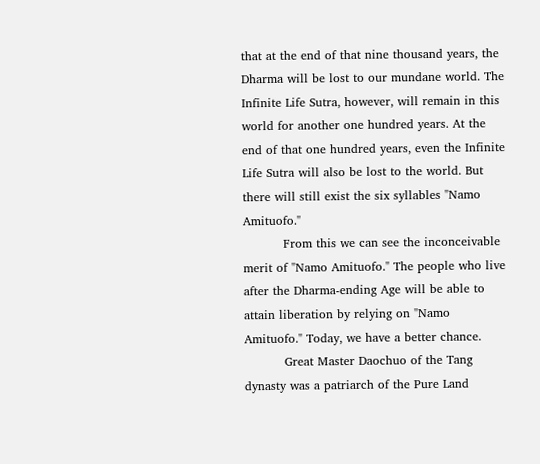that at the end of that nine thousand years, the Dharma will be lost to our mundane world. The Infinite Life Sutra, however, will remain in this world for another one hundred years. At the end of that one hundred years, even the Infinite Life Sutra will also be lost to the world. But there will still exist the six syllables "Namo Amituofo."
          From this we can see the inconceivable merit of "Namo Amituofo." The people who live after the Dharma-ending Age will be able to attain liberation by relying on "Namo Amituofo." Today, we have a better chance.
          Great Master Daochuo of the Tang dynasty was a patriarch of the Pure Land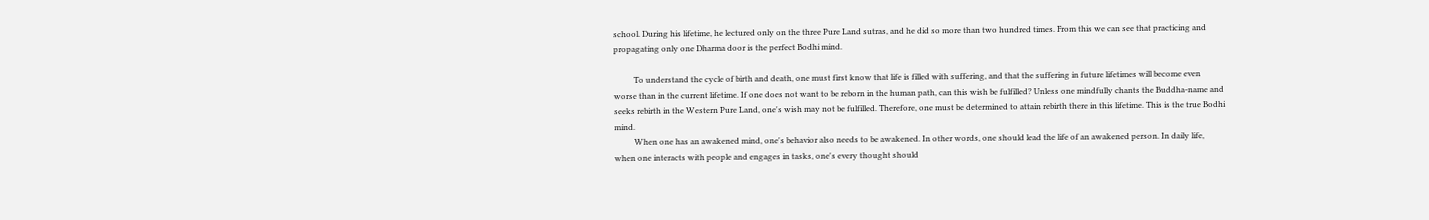school. During his lifetime, he lectured only on the three Pure Land sutras, and he did so more than two hundred times. From this we can see that practicing and propagating only one Dharma door is the perfect Bodhi mind.

          To understand the cycle of birth and death, one must first know that life is filled with suffering, and that the suffering in future lifetimes will become even worse than in the current lifetime. If one does not want to be reborn in the human path, can this wish be fulfilled? Unless one mindfully chants the Buddha-name and seeks rebirth in the Western Pure Land, one's wish may not be fulfilled. Therefore, one must be determined to attain rebirth there in this lifetime. This is the true Bodhi mind.
          When one has an awakened mind, one's behavior also needs to be awakened. In other words, one should lead the life of an awakened person. In daily life, when one interacts with people and engages in tasks, one's every thought should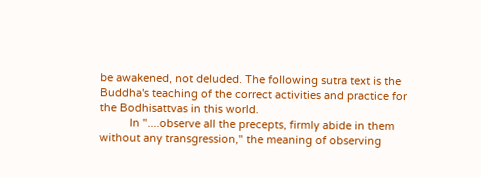be awakened, not deluded. The following sutra text is the Buddha's teaching of the correct activities and practice for the Bodhisattvas in this world.
          In "....observe all the precepts, firmly abide in them without any transgression," the meaning of observing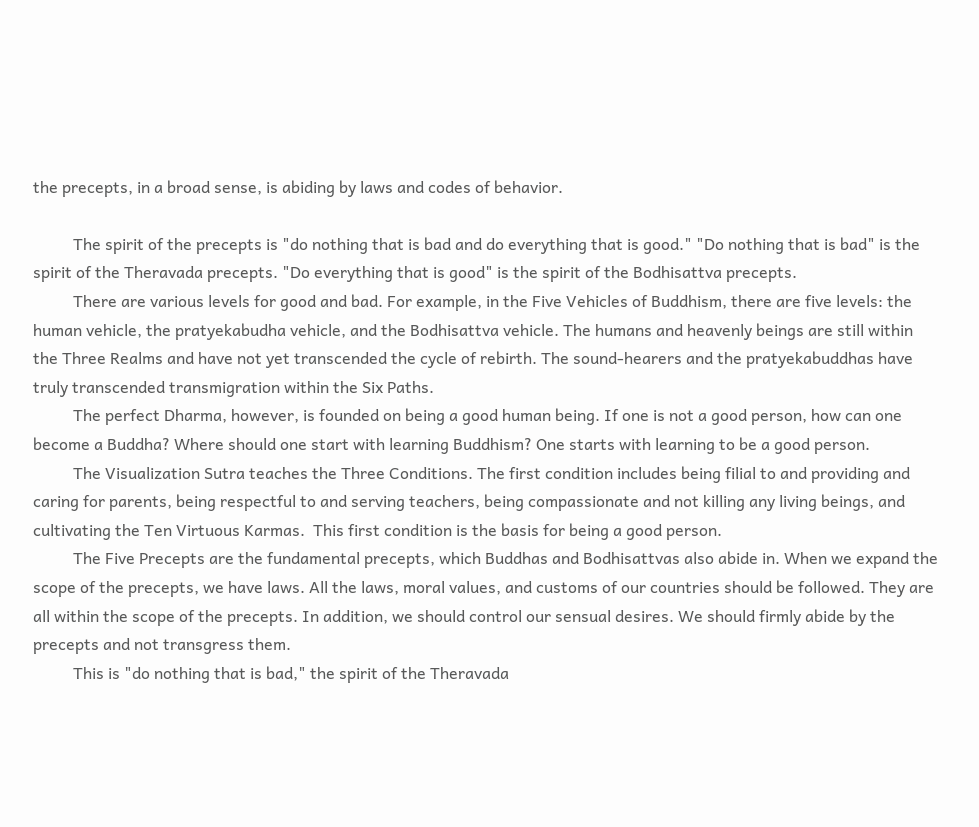the precepts, in a broad sense, is abiding by laws and codes of behavior.

          The spirit of the precepts is "do nothing that is bad and do everything that is good." "Do nothing that is bad" is the spirit of the Theravada precepts. "Do everything that is good" is the spirit of the Bodhisattva precepts.
          There are various levels for good and bad. For example, in the Five Vehicles of Buddhism, there are five levels: the human vehicle, the pratyekabudha vehicle, and the Bodhisattva vehicle. The humans and heavenly beings are still within the Three Realms and have not yet transcended the cycle of rebirth. The sound-hearers and the pratyekabuddhas have truly transcended transmigration within the Six Paths.
          The perfect Dharma, however, is founded on being a good human being. If one is not a good person, how can one become a Buddha? Where should one start with learning Buddhism? One starts with learning to be a good person.
          The Visualization Sutra teaches the Three Conditions. The first condition includes being filial to and providing and caring for parents, being respectful to and serving teachers, being compassionate and not killing any living beings, and cultivating the Ten Virtuous Karmas.  This first condition is the basis for being a good person.
          The Five Precepts are the fundamental precepts, which Buddhas and Bodhisattvas also abide in. When we expand the scope of the precepts, we have laws. All the laws, moral values, and customs of our countries should be followed. They are all within the scope of the precepts. In addition, we should control our sensual desires. We should firmly abide by the precepts and not transgress them.
          This is "do nothing that is bad," the spirit of the Theravada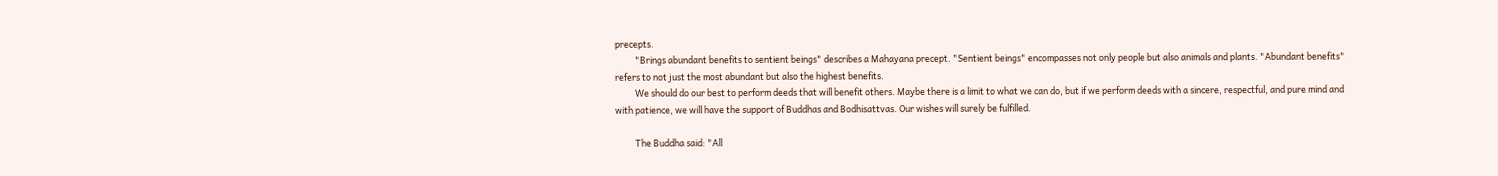precepts.
          "Brings abundant benefits to sentient beings" describes a Mahayana precept. "Sentient beings" encompasses not only people but also animals and plants. "Abundant benefits" refers to not just the most abundant but also the highest benefits.
          We should do our best to perform deeds that will benefit others. Maybe there is a limit to what we can do, but if we perform deeds with a sincere, respectful, and pure mind and with patience, we will have the support of Buddhas and Bodhisattvas. Our wishes will surely be fulfilled.

          The Buddha said: "All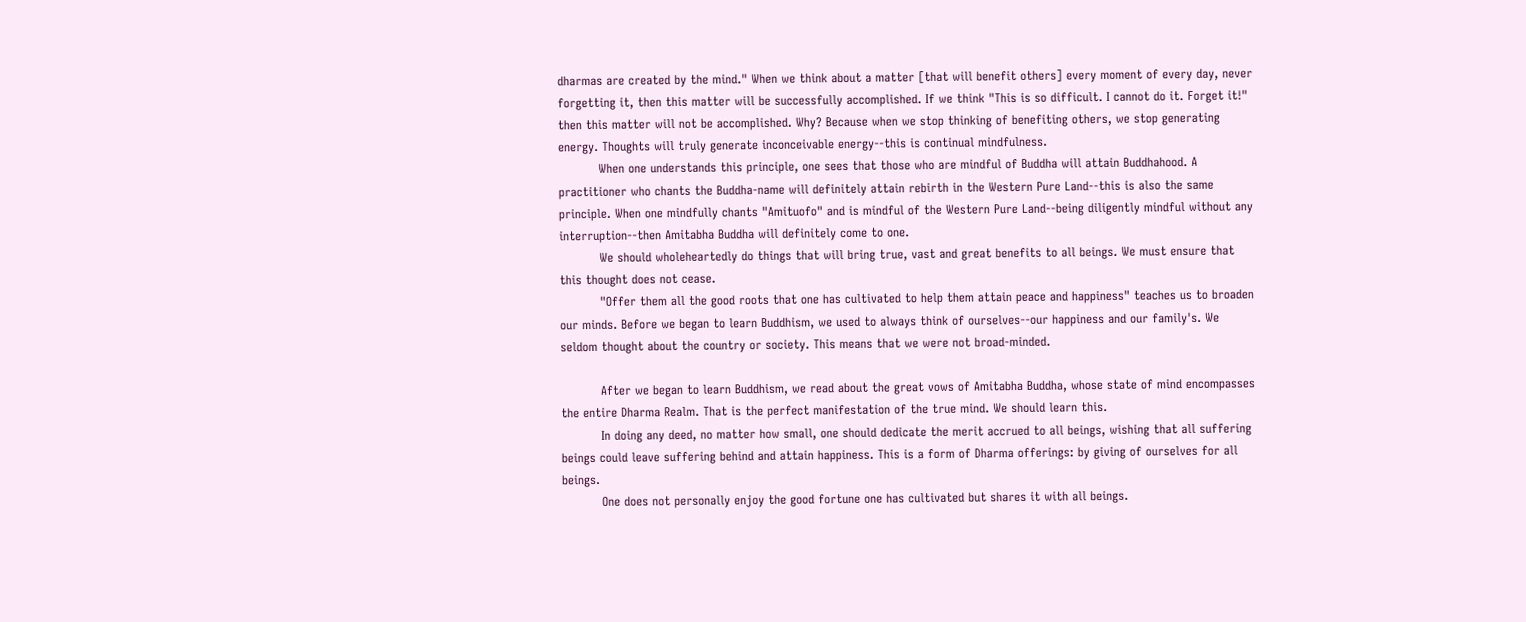dharmas are created by the mind." When we think about a matter [that will benefit others] every moment of every day, never forgetting it, then this matter will be successfully accomplished. If we think "This is so difficult. I cannot do it. Forget it!" then this matter will not be accomplished. Why? Because when we stop thinking of benefiting others, we stop generating energy. Thoughts will truly generate inconceivable energy--this is continual mindfulness.
          When one understands this principle, one sees that those who are mindful of Buddha will attain Buddhahood. A practitioner who chants the Buddha-name will definitely attain rebirth in the Western Pure Land--this is also the same principle. When one mindfully chants "Amituofo" and is mindful of the Western Pure Land--being diligently mindful without any interruption--then Amitabha Buddha will definitely come to one.
          We should wholeheartedly do things that will bring true, vast and great benefits to all beings. We must ensure that this thought does not cease.
          "Offer them all the good roots that one has cultivated to help them attain peace and happiness" teaches us to broaden our minds. Before we began to learn Buddhism, we used to always think of ourselves--our happiness and our family's. We seldom thought about the country or society. This means that we were not broad-minded.

          After we began to learn Buddhism, we read about the great vows of Amitabha Buddha, whose state of mind encompasses the entire Dharma Realm. That is the perfect manifestation of the true mind. We should learn this.
          In doing any deed, no matter how small, one should dedicate the merit accrued to all beings, wishing that all suffering beings could leave suffering behind and attain happiness. This is a form of Dharma offerings: by giving of ourselves for all beings.
          One does not personally enjoy the good fortune one has cultivated but shares it with all beings.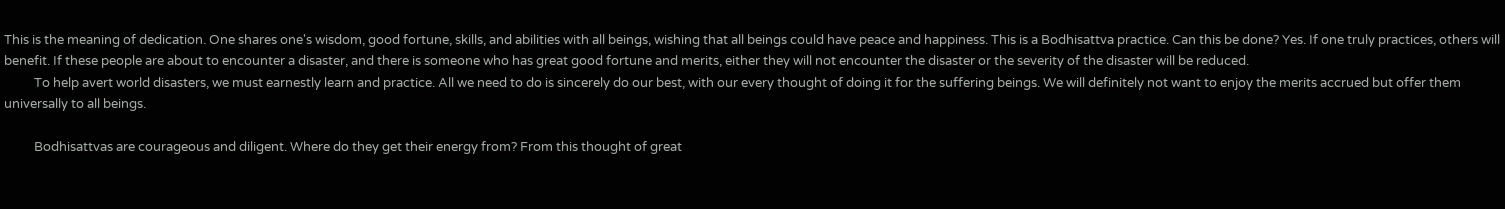This is the meaning of dedication. One shares one's wisdom, good fortune, skills, and abilities with all beings, wishing that all beings could have peace and happiness. This is a Bodhisattva practice. Can this be done? Yes. If one truly practices, others will benefit. If these people are about to encounter a disaster, and there is someone who has great good fortune and merits, either they will not encounter the disaster or the severity of the disaster will be reduced.
          To help avert world disasters, we must earnestly learn and practice. All we need to do is sincerely do our best, with our every thought of doing it for the suffering beings. We will definitely not want to enjoy the merits accrued but offer them universally to all beings.

          Bodhisattvas are courageous and diligent. Where do they get their energy from? From this thought of great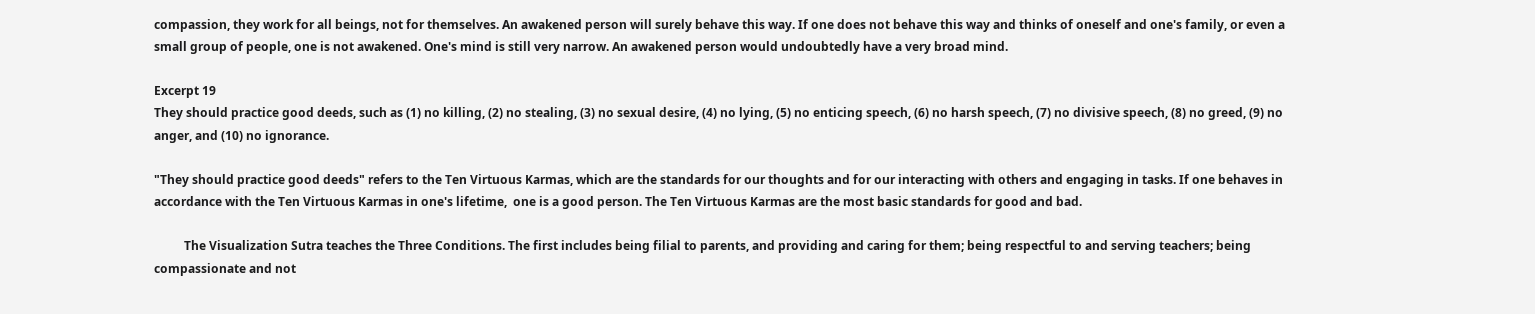compassion, they work for all beings, not for themselves. An awakened person will surely behave this way. If one does not behave this way and thinks of oneself and one's family, or even a small group of people, one is not awakened. One's mind is still very narrow. An awakened person would undoubtedly have a very broad mind.

Excerpt 19
They should practice good deeds, such as (1) no killing, (2) no stealing, (3) no sexual desire, (4) no lying, (5) no enticing speech, (6) no harsh speech, (7) no divisive speech, (8) no greed, (9) no anger, and (10) no ignorance.

"They should practice good deeds" refers to the Ten Virtuous Karmas, which are the standards for our thoughts and for our interacting with others and engaging in tasks. If one behaves in accordance with the Ten Virtuous Karmas in one's lifetime,  one is a good person. The Ten Virtuous Karmas are the most basic standards for good and bad.

          The Visualization Sutra teaches the Three Conditions. The first includes being filial to parents, and providing and caring for them; being respectful to and serving teachers; being compassionate and not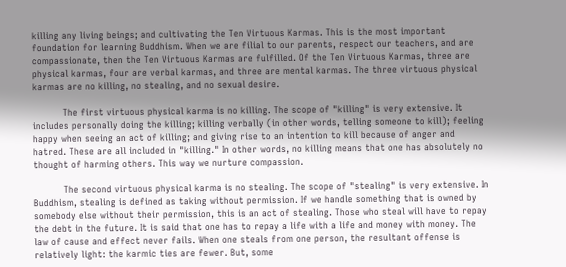killing any living beings; and cultivating the Ten Virtuous Karmas. This is the most important foundation for learning Buddhism. When we are filial to our parents, respect our teachers, and are compassionate, then the Ten Virtuous Karmas are fulfilled. Of the Ten Virtuous Karmas, three are physical karmas, four are verbal karmas, and three are mental karmas. The three virtuous physical karmas are no killing, no stealing, and no sexual desire.

          The first virtuous physical karma is no killing. The scope of "killing" is very extensive. It includes personally doing the killing; killing verbally (in other words, telling someone to kill); feeling happy when seeing an act of killing; and giving rise to an intention to kill because of anger and hatred. These are all included in "killing." In other words, no killing means that one has absolutely no thought of harming others. This way we nurture compassion.

          The second virtuous physical karma is no stealing. The scope of "stealing" is very extensive. In Buddhism, stealing is defined as taking without permission. If we handle something that is owned by somebody else without their permission, this is an act of stealing. Those who steal will have to repay the debt in the future. It is said that one has to repay a life with a life and money with money. The law of cause and effect never fails. When one steals from one person, the resultant offense is relatively light: the karmic ties are fewer. But, some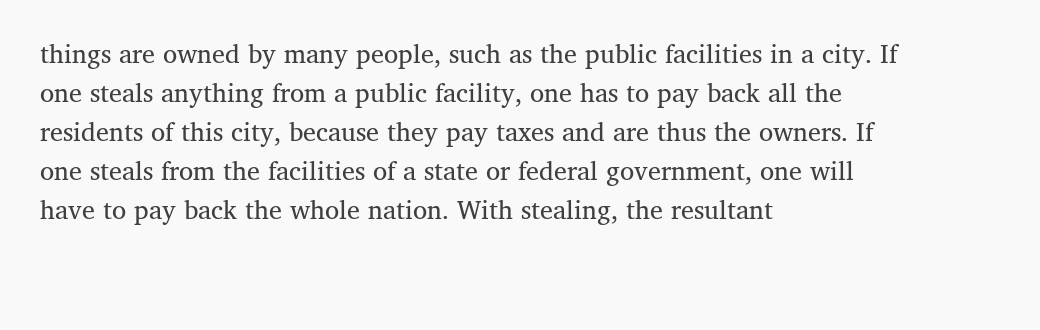things are owned by many people, such as the public facilities in a city. If one steals anything from a public facility, one has to pay back all the residents of this city, because they pay taxes and are thus the owners. If one steals from the facilities of a state or federal government, one will have to pay back the whole nation. With stealing, the resultant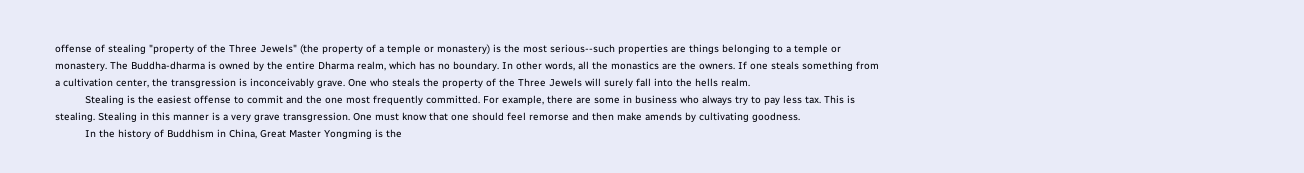offense of stealing "property of the Three Jewels" (the property of a temple or monastery) is the most serious--such properties are things belonging to a temple or monastery. The Buddha-dharma is owned by the entire Dharma realm, which has no boundary. In other words, all the monastics are the owners. If one steals something from a cultivation center, the transgression is inconceivably grave. One who steals the property of the Three Jewels will surely fall into the hells realm.
          Stealing is the easiest offense to commit and the one most frequently committed. For example, there are some in business who always try to pay less tax. This is stealing. Stealing in this manner is a very grave transgression. One must know that one should feel remorse and then make amends by cultivating goodness.
          In the history of Buddhism in China, Great Master Yongming is the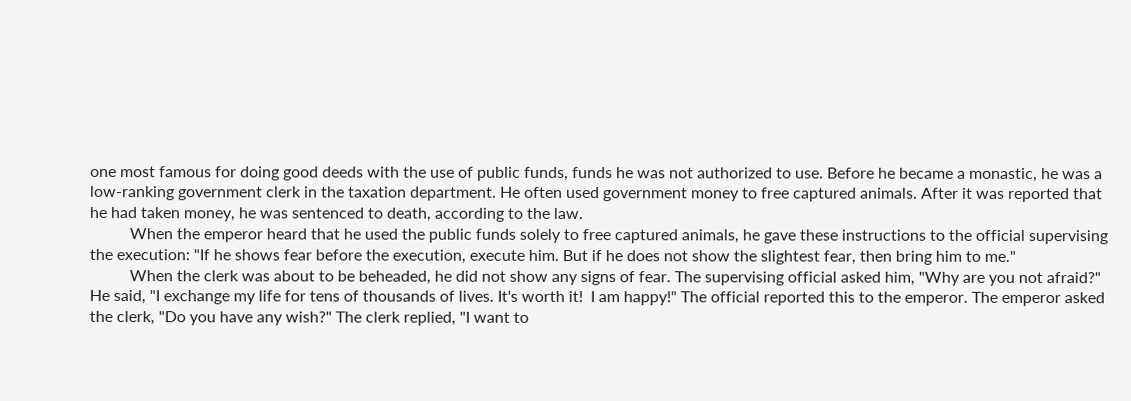one most famous for doing good deeds with the use of public funds, funds he was not authorized to use. Before he became a monastic, he was a low-ranking government clerk in the taxation department. He often used government money to free captured animals. After it was reported that he had taken money, he was sentenced to death, according to the law.
          When the emperor heard that he used the public funds solely to free captured animals, he gave these instructions to the official supervising the execution: "If he shows fear before the execution, execute him. But if he does not show the slightest fear, then bring him to me."
          When the clerk was about to be beheaded, he did not show any signs of fear. The supervising official asked him, "Why are you not afraid?" He said, "I exchange my life for tens of thousands of lives. It's worth it!  I am happy!" The official reported this to the emperor. The emperor asked the clerk, "Do you have any wish?" The clerk replied, "I want to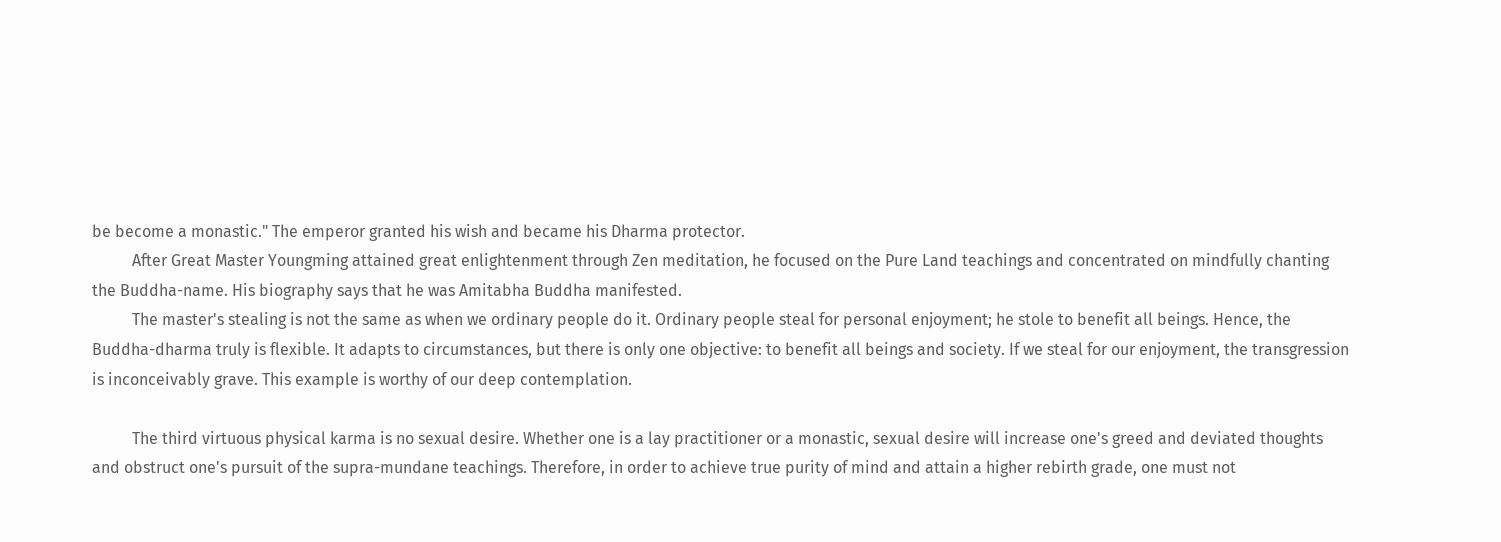be become a monastic." The emperor granted his wish and became his Dharma protector.
          After Great Master Youngming attained great enlightenment through Zen meditation, he focused on the Pure Land teachings and concentrated on mindfully chanting the Buddha-name. His biography says that he was Amitabha Buddha manifested.
          The master's stealing is not the same as when we ordinary people do it. Ordinary people steal for personal enjoyment; he stole to benefit all beings. Hence, the Buddha-dharma truly is flexible. It adapts to circumstances, but there is only one objective: to benefit all beings and society. If we steal for our enjoyment, the transgression is inconceivably grave. This example is worthy of our deep contemplation.

          The third virtuous physical karma is no sexual desire. Whether one is a lay practitioner or a monastic, sexual desire will increase one's greed and deviated thoughts and obstruct one's pursuit of the supra-mundane teachings. Therefore, in order to achieve true purity of mind and attain a higher rebirth grade, one must not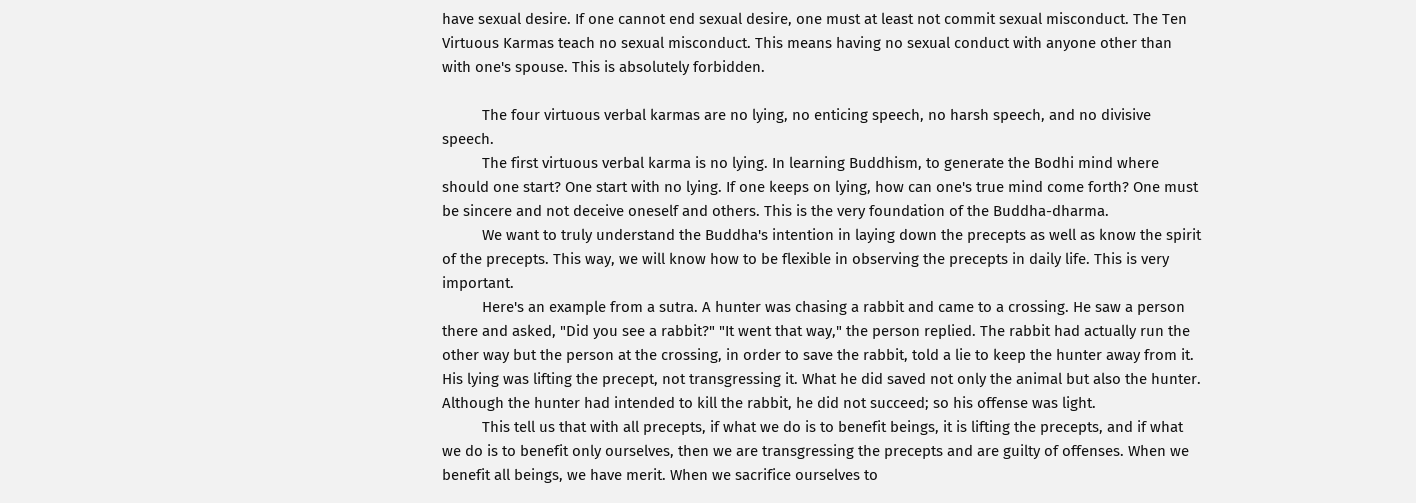have sexual desire. If one cannot end sexual desire, one must at least not commit sexual misconduct. The Ten Virtuous Karmas teach no sexual misconduct. This means having no sexual conduct with anyone other than with one's spouse. This is absolutely forbidden.

          The four virtuous verbal karmas are no lying, no enticing speech, no harsh speech, and no divisive speech.
          The first virtuous verbal karma is no lying. In learning Buddhism, to generate the Bodhi mind where should one start? One start with no lying. If one keeps on lying, how can one's true mind come forth? One must be sincere and not deceive oneself and others. This is the very foundation of the Buddha-dharma.
          We want to truly understand the Buddha's intention in laying down the precepts as well as know the spirit of the precepts. This way, we will know how to be flexible in observing the precepts in daily life. This is very important.
          Here's an example from a sutra. A hunter was chasing a rabbit and came to a crossing. He saw a person there and asked, "Did you see a rabbit?" "It went that way," the person replied. The rabbit had actually run the other way but the person at the crossing, in order to save the rabbit, told a lie to keep the hunter away from it. His lying was lifting the precept, not transgressing it. What he did saved not only the animal but also the hunter. Although the hunter had intended to kill the rabbit, he did not succeed; so his offense was light.
          This tell us that with all precepts, if what we do is to benefit beings, it is lifting the precepts, and if what we do is to benefit only ourselves, then we are transgressing the precepts and are guilty of offenses. When we benefit all beings, we have merit. When we sacrifice ourselves to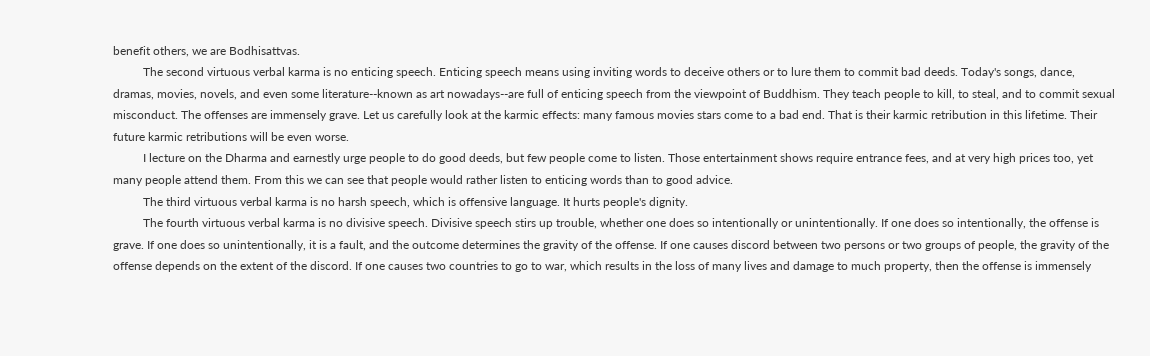benefit others, we are Bodhisattvas.
          The second virtuous verbal karma is no enticing speech. Enticing speech means using inviting words to deceive others or to lure them to commit bad deeds. Today's songs, dance, dramas, movies, novels, and even some literature--known as art nowadays--are full of enticing speech from the viewpoint of Buddhism. They teach people to kill, to steal, and to commit sexual misconduct. The offenses are immensely grave. Let us carefully look at the karmic effects: many famous movies stars come to a bad end. That is their karmic retribution in this lifetime. Their future karmic retributions will be even worse.
          I lecture on the Dharma and earnestly urge people to do good deeds, but few people come to listen. Those entertainment shows require entrance fees, and at very high prices too, yet many people attend them. From this we can see that people would rather listen to enticing words than to good advice.
          The third virtuous verbal karma is no harsh speech, which is offensive language. It hurts people's dignity.
          The fourth virtuous verbal karma is no divisive speech. Divisive speech stirs up trouble, whether one does so intentionally or unintentionally. If one does so intentionally, the offense is grave. If one does so unintentionally, it is a fault, and the outcome determines the gravity of the offense. If one causes discord between two persons or two groups of people, the gravity of the offense depends on the extent of the discord. If one causes two countries to go to war, which results in the loss of many lives and damage to much property, then the offense is immensely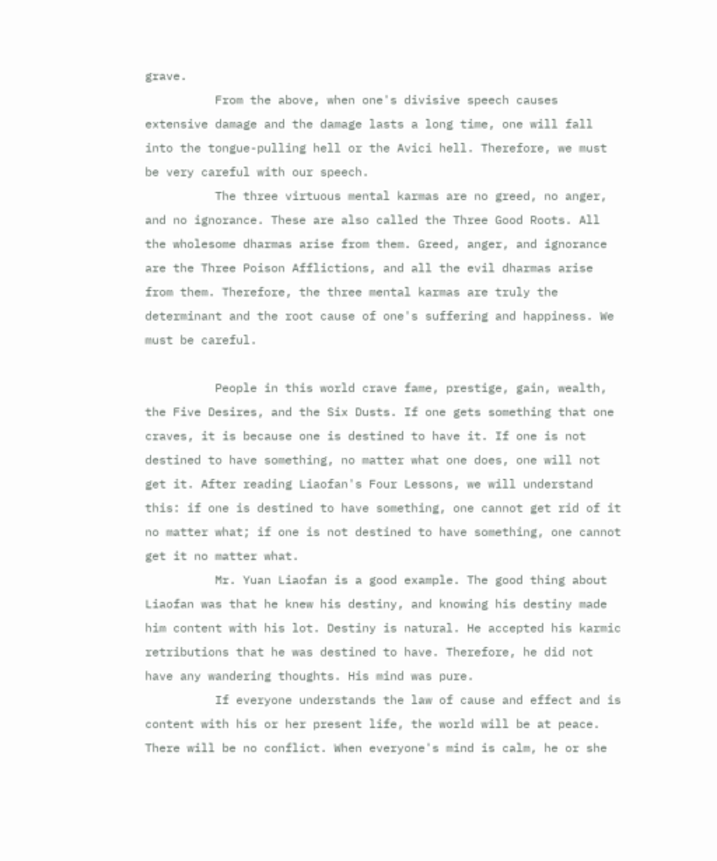grave.
          From the above, when one's divisive speech causes extensive damage and the damage lasts a long time, one will fall into the tongue-pulling hell or the Avici hell. Therefore, we must be very careful with our speech.
          The three virtuous mental karmas are no greed, no anger, and no ignorance. These are also called the Three Good Roots. All the wholesome dharmas arise from them. Greed, anger, and ignorance are the Three Poison Afflictions, and all the evil dharmas arise from them. Therefore, the three mental karmas are truly the determinant and the root cause of one's suffering and happiness. We must be careful.

          People in this world crave fame, prestige, gain, wealth, the Five Desires, and the Six Dusts. If one gets something that one craves, it is because one is destined to have it. If one is not destined to have something, no matter what one does, one will not get it. After reading Liaofan's Four Lessons, we will understand this: if one is destined to have something, one cannot get rid of it no matter what; if one is not destined to have something, one cannot get it no matter what.
          Mr. Yuan Liaofan is a good example. The good thing about Liaofan was that he knew his destiny, and knowing his destiny made him content with his lot. Destiny is natural. He accepted his karmic retributions that he was destined to have. Therefore, he did not have any wandering thoughts. His mind was pure.
          If everyone understands the law of cause and effect and is content with his or her present life, the world will be at peace. There will be no conflict. When everyone's mind is calm, he or she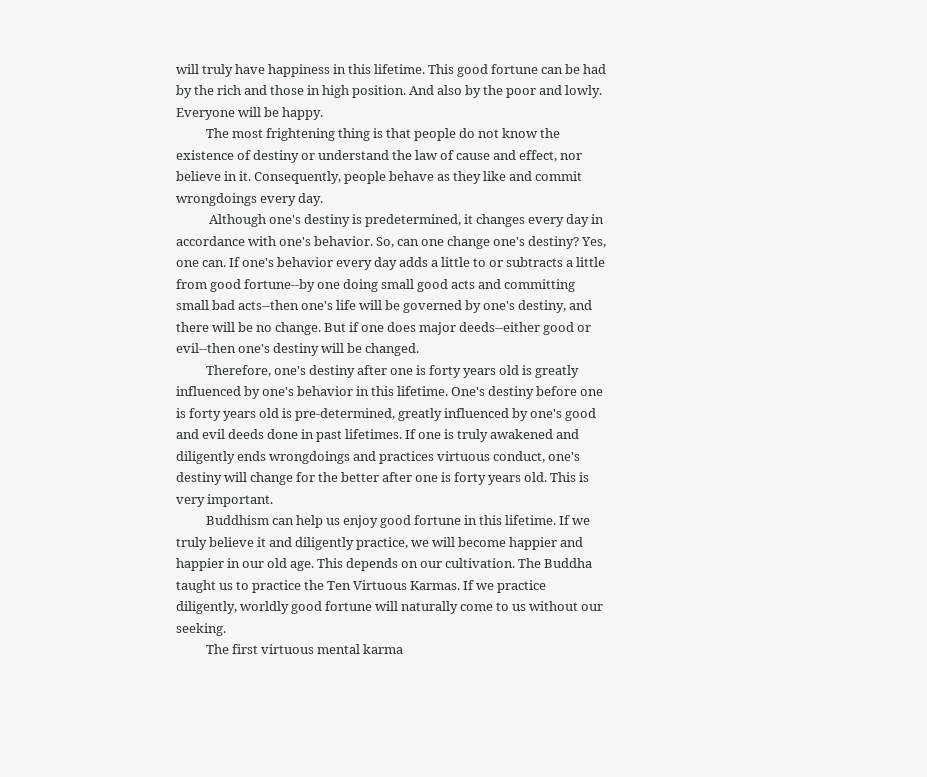will truly have happiness in this lifetime. This good fortune can be had by the rich and those in high position. And also by the poor and lowly. Everyone will be happy.
          The most frightening thing is that people do not know the existence of destiny or understand the law of cause and effect, nor believe in it. Consequently, people behave as they like and commit wrongdoings every day.
           Although one's destiny is predetermined, it changes every day in accordance with one's behavior. So, can one change one's destiny? Yes, one can. If one's behavior every day adds a little to or subtracts a little from good fortune--by one doing small good acts and committing small bad acts--then one's life will be governed by one's destiny, and there will be no change. But if one does major deeds--either good or evil--then one's destiny will be changed.
          Therefore, one's destiny after one is forty years old is greatly influenced by one's behavior in this lifetime. One's destiny before one is forty years old is pre-determined, greatly influenced by one's good and evil deeds done in past lifetimes. If one is truly awakened and diligently ends wrongdoings and practices virtuous conduct, one's destiny will change for the better after one is forty years old. This is very important.
          Buddhism can help us enjoy good fortune in this lifetime. If we truly believe it and diligently practice, we will become happier and happier in our old age. This depends on our cultivation. The Buddha taught us to practice the Ten Virtuous Karmas. If we practice diligently, worldly good fortune will naturally come to us without our seeking.
          The first virtuous mental karma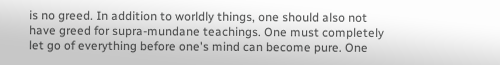is no greed. In addition to worldly things, one should also not have greed for supra-mundane teachings. One must completely let go of everything before one's mind can become pure. One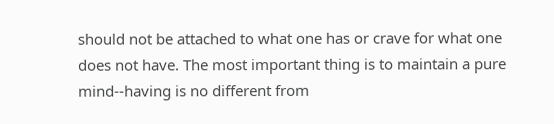should not be attached to what one has or crave for what one does not have. The most important thing is to maintain a pure mind--having is no different from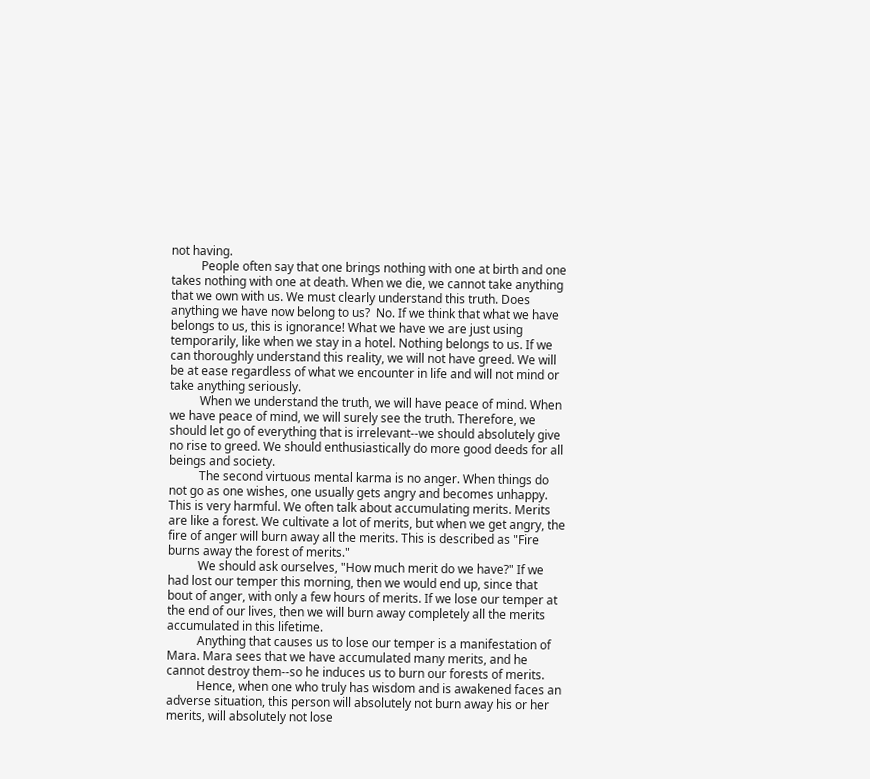not having.
          People often say that one brings nothing with one at birth and one takes nothing with one at death. When we die, we cannot take anything that we own with us. We must clearly understand this truth. Does anything we have now belong to us?  No. If we think that what we have belongs to us, this is ignorance! What we have we are just using temporarily, like when we stay in a hotel. Nothing belongs to us. If we can thoroughly understand this reality, we will not have greed. We will be at ease regardless of what we encounter in life and will not mind or take anything seriously.
          When we understand the truth, we will have peace of mind. When we have peace of mind, we will surely see the truth. Therefore, we should let go of everything that is irrelevant--we should absolutely give no rise to greed. We should enthusiastically do more good deeds for all beings and society.
          The second virtuous mental karma is no anger. When things do not go as one wishes, one usually gets angry and becomes unhappy. This is very harmful. We often talk about accumulating merits. Merits are like a forest. We cultivate a lot of merits, but when we get angry, the fire of anger will burn away all the merits. This is described as "Fire burns away the forest of merits."
          We should ask ourselves, "How much merit do we have?" If we had lost our temper this morning, then we would end up, since that bout of anger, with only a few hours of merits. If we lose our temper at the end of our lives, then we will burn away completely all the merits accumulated in this lifetime.
          Anything that causes us to lose our temper is a manifestation of Mara. Mara sees that we have accumulated many merits, and he cannot destroy them--so he induces us to burn our forests of merits.
          Hence, when one who truly has wisdom and is awakened faces an adverse situation, this person will absolutely not burn away his or her merits, will absolutely not lose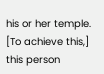his or her temple. [To achieve this,] this person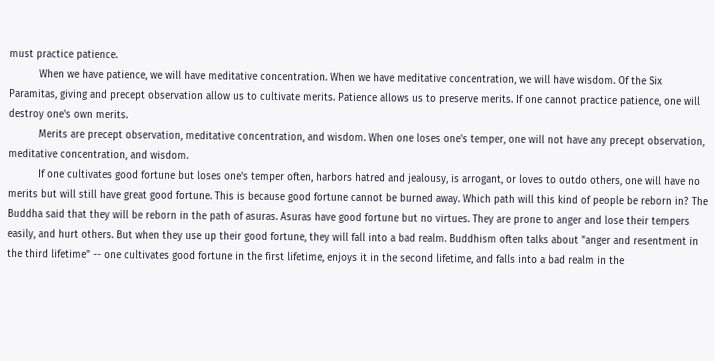must practice patience.
          When we have patience, we will have meditative concentration. When we have meditative concentration, we will have wisdom. Of the Six Paramitas, giving and precept observation allow us to cultivate merits. Patience allows us to preserve merits. If one cannot practice patience, one will destroy one's own merits.
          Merits are precept observation, meditative concentration, and wisdom. When one loses one's temper, one will not have any precept observation, meditative concentration, and wisdom.
          If one cultivates good fortune but loses one's temper often, harbors hatred and jealousy, is arrogant, or loves to outdo others, one will have no merits but will still have great good fortune. This is because good fortune cannot be burned away. Which path will this kind of people be reborn in? The Buddha said that they will be reborn in the path of asuras. Asuras have good fortune but no virtues. They are prone to anger and lose their tempers easily, and hurt others. But when they use up their good fortune, they will fall into a bad realm. Buddhism often talks about "anger and resentment in the third lifetime" -- one cultivates good fortune in the first lifetime, enjoys it in the second lifetime, and falls into a bad realm in the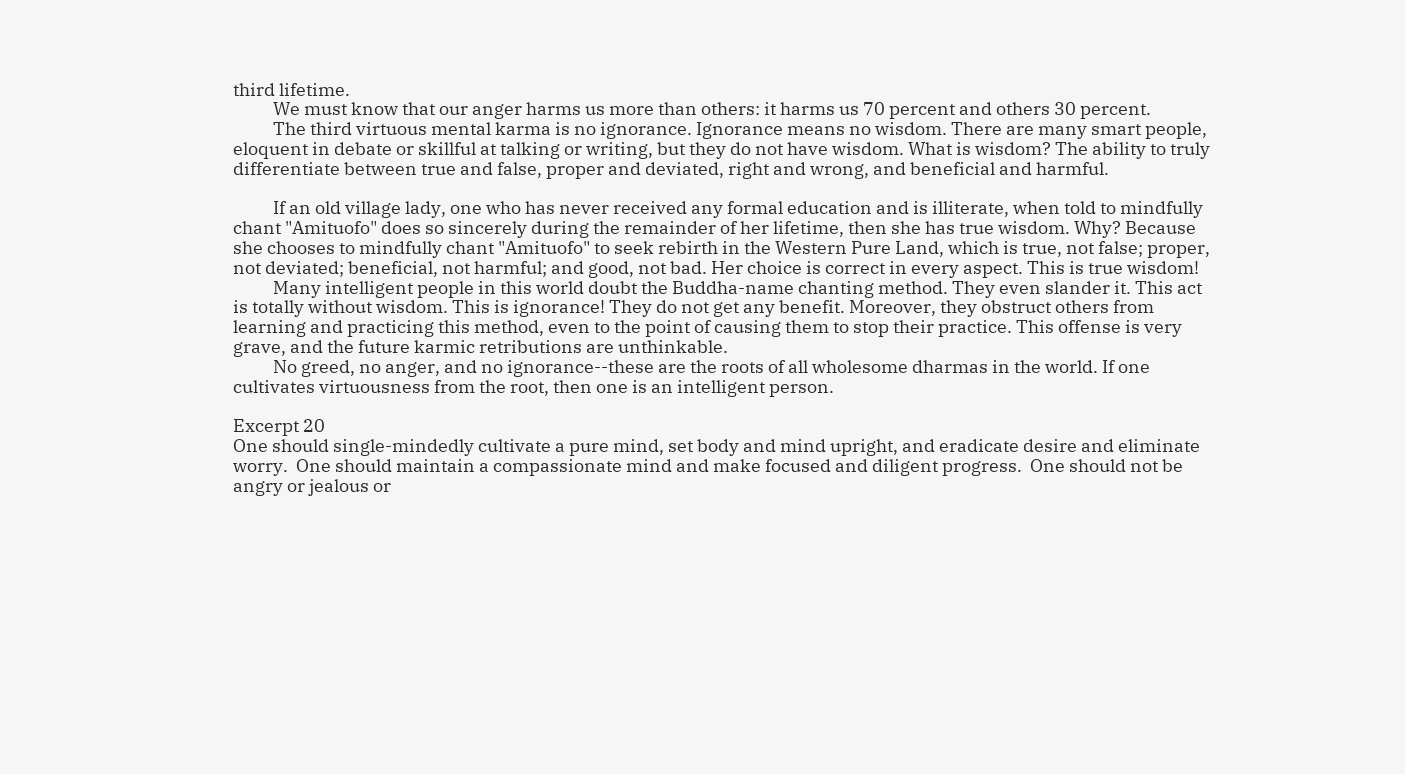third lifetime.
          We must know that our anger harms us more than others: it harms us 70 percent and others 30 percent.
          The third virtuous mental karma is no ignorance. Ignorance means no wisdom. There are many smart people, eloquent in debate or skillful at talking or writing, but they do not have wisdom. What is wisdom? The ability to truly differentiate between true and false, proper and deviated, right and wrong, and beneficial and harmful.

          If an old village lady, one who has never received any formal education and is illiterate, when told to mindfully chant "Amituofo" does so sincerely during the remainder of her lifetime, then she has true wisdom. Why? Because she chooses to mindfully chant "Amituofo" to seek rebirth in the Western Pure Land, which is true, not false; proper, not deviated; beneficial, not harmful; and good, not bad. Her choice is correct in every aspect. This is true wisdom!
          Many intelligent people in this world doubt the Buddha-name chanting method. They even slander it. This act is totally without wisdom. This is ignorance! They do not get any benefit. Moreover, they obstruct others from learning and practicing this method, even to the point of causing them to stop their practice. This offense is very grave, and the future karmic retributions are unthinkable.
          No greed, no anger, and no ignorance--these are the roots of all wholesome dharmas in the world. If one cultivates virtuousness from the root, then one is an intelligent person.

Excerpt 20
One should single-mindedly cultivate a pure mind, set body and mind upright, and eradicate desire and eliminate worry.  One should maintain a compassionate mind and make focused and diligent progress.  One should not be angry or jealous or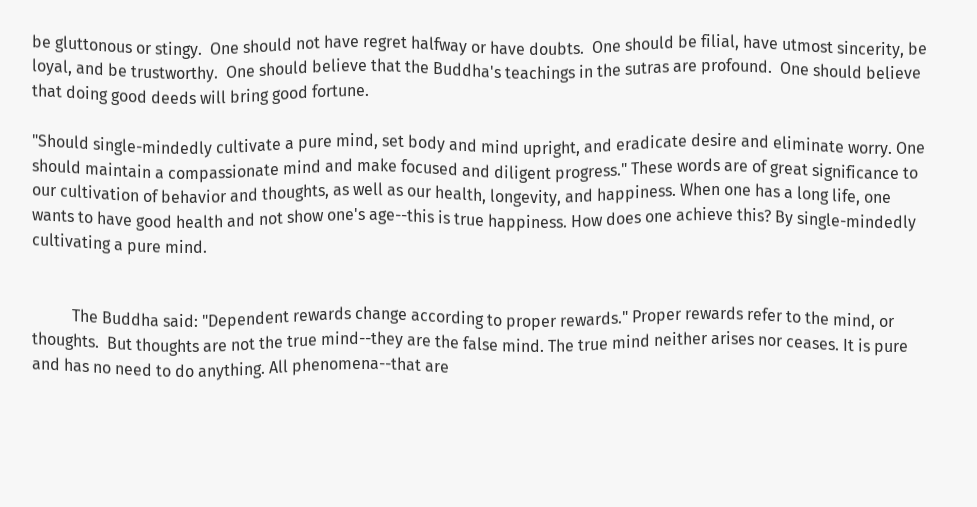be gluttonous or stingy.  One should not have regret halfway or have doubts.  One should be filial, have utmost sincerity, be loyal, and be trustworthy.  One should believe that the Buddha's teachings in the sutras are profound.  One should believe that doing good deeds will bring good fortune.

"Should single-mindedly cultivate a pure mind, set body and mind upright, and eradicate desire and eliminate worry. One should maintain a compassionate mind and make focused and diligent progress." These words are of great significance to our cultivation of behavior and thoughts, as well as our health, longevity, and happiness. When one has a long life, one wants to have good health and not show one's age--this is true happiness. How does one achieve this? By single-mindedly cultivating a pure mind.


          The Buddha said: "Dependent rewards change according to proper rewards." Proper rewards refer to the mind, or thoughts.  But thoughts are not the true mind--they are the false mind. The true mind neither arises nor ceases. It is pure and has no need to do anything. All phenomena--that are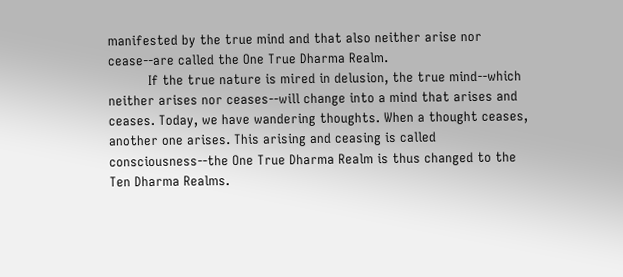manifested by the true mind and that also neither arise nor cease--are called the One True Dharma Realm.
          If the true nature is mired in delusion, the true mind--which neither arises nor ceases--will change into a mind that arises and ceases. Today, we have wandering thoughts. When a thought ceases, another one arises. This arising and ceasing is called consciousness--the One True Dharma Realm is thus changed to the Ten Dharma Realms.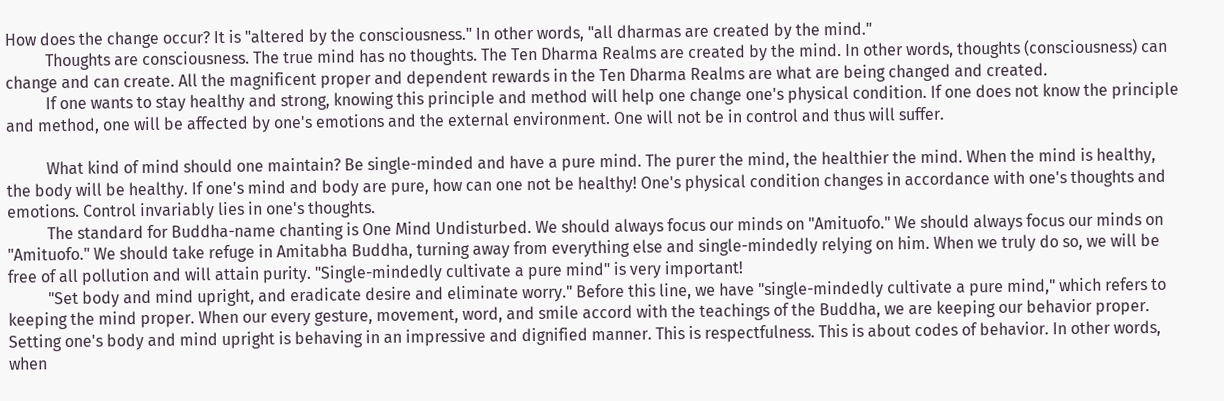How does the change occur? It is "altered by the consciousness." In other words, "all dharmas are created by the mind."
          Thoughts are consciousness. The true mind has no thoughts. The Ten Dharma Realms are created by the mind. In other words, thoughts (consciousness) can change and can create. All the magnificent proper and dependent rewards in the Ten Dharma Realms are what are being changed and created.
          If one wants to stay healthy and strong, knowing this principle and method will help one change one's physical condition. If one does not know the principle and method, one will be affected by one's emotions and the external environment. One will not be in control and thus will suffer.

          What kind of mind should one maintain? Be single-minded and have a pure mind. The purer the mind, the healthier the mind. When the mind is healthy, the body will be healthy. If one's mind and body are pure, how can one not be healthy! One's physical condition changes in accordance with one's thoughts and emotions. Control invariably lies in one's thoughts.
          The standard for Buddha-name chanting is One Mind Undisturbed. We should always focus our minds on "Amituofo." We should always focus our minds on "Amituofo." We should take refuge in Amitabha Buddha, turning away from everything else and single-mindedly relying on him. When we truly do so, we will be free of all pollution and will attain purity. "Single-mindedly cultivate a pure mind" is very important!
          "Set body and mind upright, and eradicate desire and eliminate worry." Before this line, we have "single-mindedly cultivate a pure mind," which refers to keeping the mind proper. When our every gesture, movement, word, and smile accord with the teachings of the Buddha, we are keeping our behavior proper. Setting one's body and mind upright is behaving in an impressive and dignified manner. This is respectfulness. This is about codes of behavior. In other words, when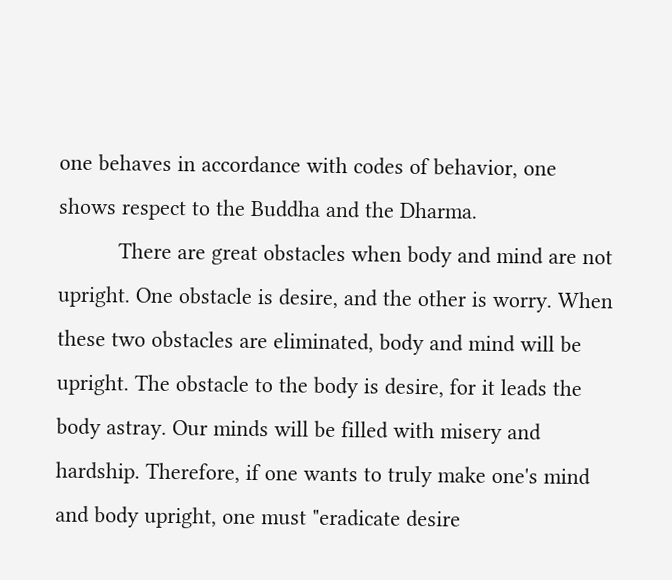one behaves in accordance with codes of behavior, one shows respect to the Buddha and the Dharma.
          There are great obstacles when body and mind are not upright. One obstacle is desire, and the other is worry. When these two obstacles are eliminated, body and mind will be upright. The obstacle to the body is desire, for it leads the body astray. Our minds will be filled with misery and hardship. Therefore, if one wants to truly make one's mind and body upright, one must "eradicate desire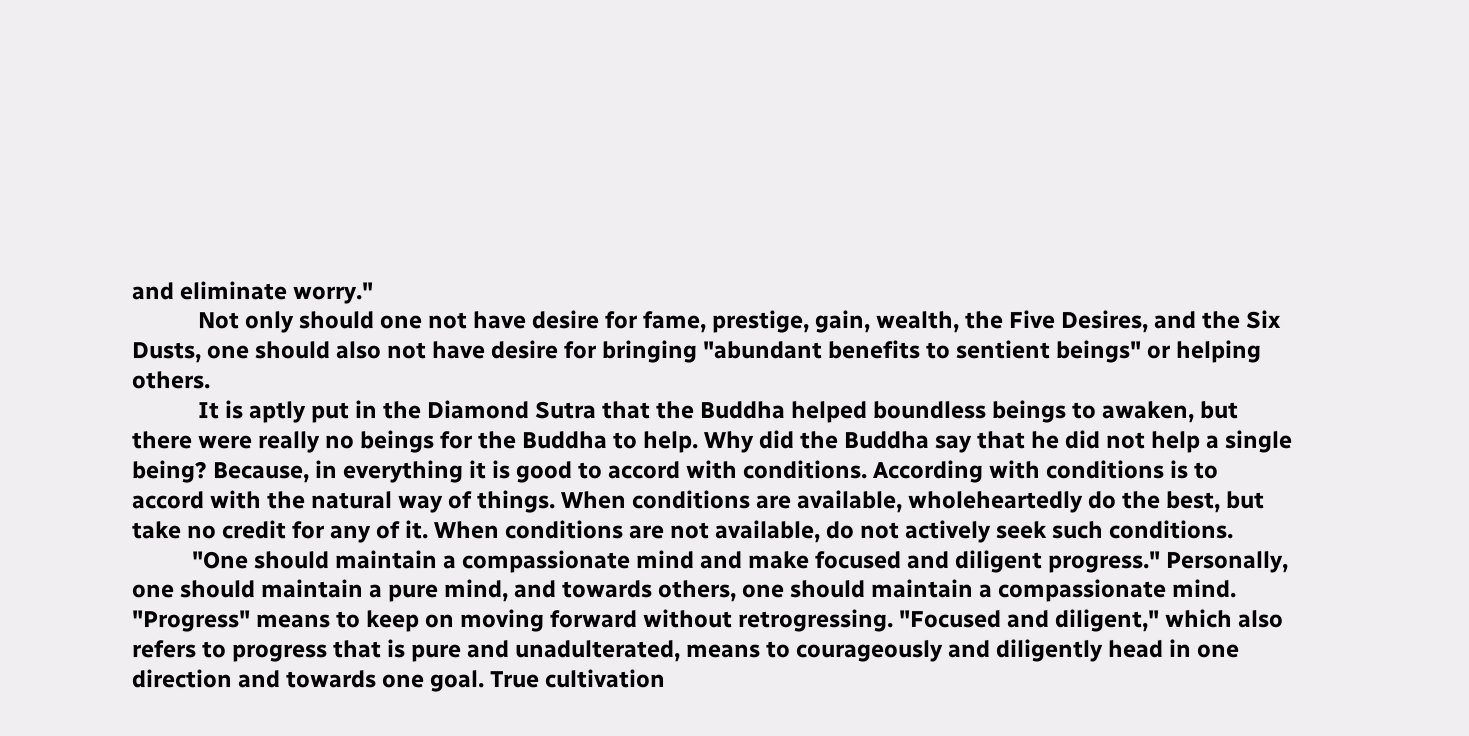and eliminate worry."
           Not only should one not have desire for fame, prestige, gain, wealth, the Five Desires, and the Six Dusts, one should also not have desire for bringing "abundant benefits to sentient beings" or helping others.
           It is aptly put in the Diamond Sutra that the Buddha helped boundless beings to awaken, but there were really no beings for the Buddha to help. Why did the Buddha say that he did not help a single being? Because, in everything it is good to accord with conditions. According with conditions is to accord with the natural way of things. When conditions are available, wholeheartedly do the best, but take no credit for any of it. When conditions are not available, do not actively seek such conditions.
          "One should maintain a compassionate mind and make focused and diligent progress." Personally, one should maintain a pure mind, and towards others, one should maintain a compassionate mind. "Progress" means to keep on moving forward without retrogressing. "Focused and diligent," which also refers to progress that is pure and unadulterated, means to courageously and diligently head in one direction and towards one goal. True cultivation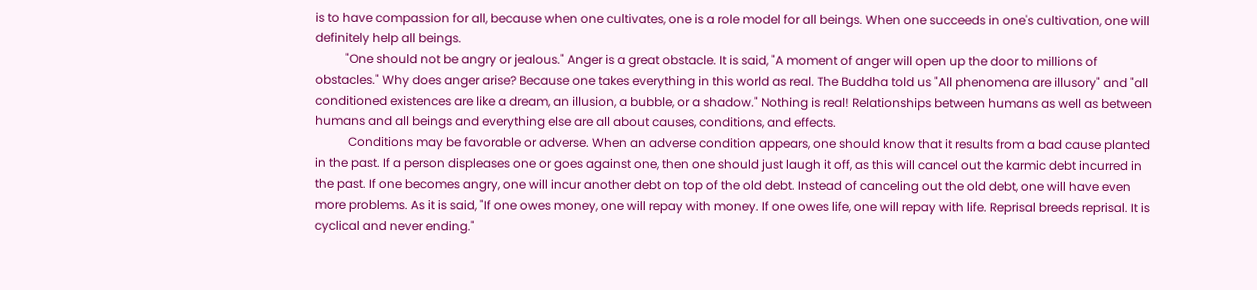is to have compassion for all, because when one cultivates, one is a role model for all beings. When one succeeds in one's cultivation, one will definitely help all beings.
          "One should not be angry or jealous." Anger is a great obstacle. It is said, "A moment of anger will open up the door to millions of obstacles." Why does anger arise? Because one takes everything in this world as real. The Buddha told us "All phenomena are illusory" and "all conditioned existences are like a dream, an illusion, a bubble, or a shadow." Nothing is real! Relationships between humans as well as between humans and all beings and everything else are all about causes, conditions, and effects.
           Conditions may be favorable or adverse. When an adverse condition appears, one should know that it results from a bad cause planted in the past. If a person displeases one or goes against one, then one should just laugh it off, as this will cancel out the karmic debt incurred in the past. If one becomes angry, one will incur another debt on top of the old debt. Instead of canceling out the old debt, one will have even more problems. As it is said, "If one owes money, one will repay with money. If one owes life, one will repay with life. Reprisal breeds reprisal. It is cyclical and never ending."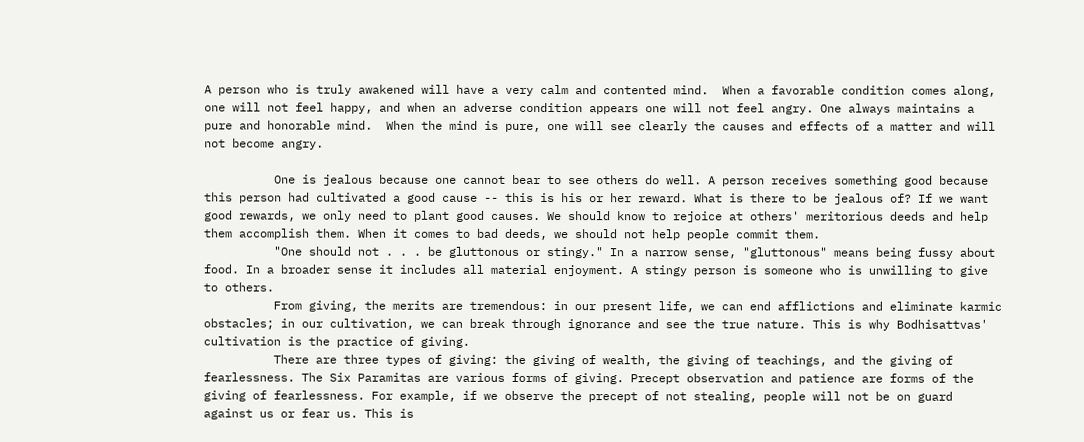A person who is truly awakened will have a very calm and contented mind.  When a favorable condition comes along, one will not feel happy, and when an adverse condition appears one will not feel angry. One always maintains a pure and honorable mind.  When the mind is pure, one will see clearly the causes and effects of a matter and will not become angry.

          One is jealous because one cannot bear to see others do well. A person receives something good because this person had cultivated a good cause -- this is his or her reward. What is there to be jealous of? If we want good rewards, we only need to plant good causes. We should know to rejoice at others' meritorious deeds and help them accomplish them. When it comes to bad deeds, we should not help people commit them.
          "One should not . . . be gluttonous or stingy." In a narrow sense, "gluttonous" means being fussy about food. In a broader sense it includes all material enjoyment. A stingy person is someone who is unwilling to give to others.
          From giving, the merits are tremendous: in our present life, we can end afflictions and eliminate karmic obstacles; in our cultivation, we can break through ignorance and see the true nature. This is why Bodhisattvas' cultivation is the practice of giving.
          There are three types of giving: the giving of wealth, the giving of teachings, and the giving of fearlessness. The Six Paramitas are various forms of giving. Precept observation and patience are forms of the giving of fearlessness. For example, if we observe the precept of not stealing, people will not be on guard against us or fear us. This is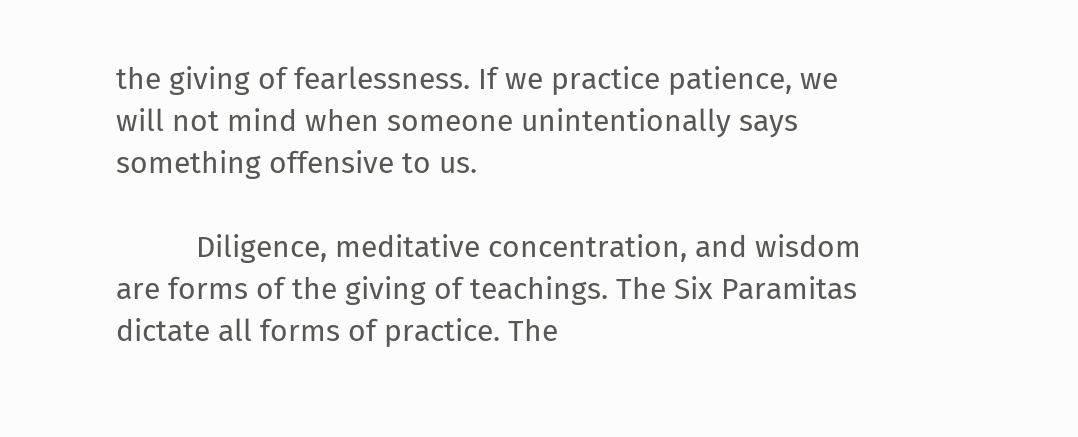the giving of fearlessness. If we practice patience, we will not mind when someone unintentionally says something offensive to us.

          Diligence, meditative concentration, and wisdom are forms of the giving of teachings. The Six Paramitas dictate all forms of practice. The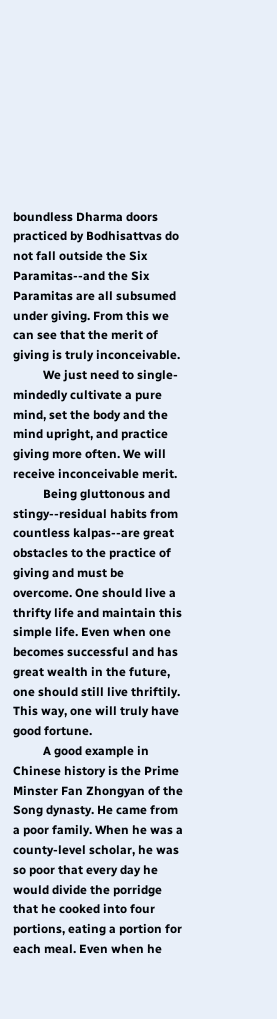boundless Dharma doors practiced by Bodhisattvas do not fall outside the Six Paramitas--and the Six Paramitas are all subsumed under giving. From this we can see that the merit of giving is truly inconceivable.
          We just need to single-mindedly cultivate a pure mind, set the body and the mind upright, and practice giving more often. We will receive inconceivable merit.
          Being gluttonous and stingy--residual habits from countless kalpas--are great obstacles to the practice of giving and must be overcome. One should live a thrifty life and maintain this simple life. Even when one becomes successful and has great wealth in the future, one should still live thriftily. This way, one will truly have good fortune.
          A good example in Chinese history is the Prime Minster Fan Zhongyan of the Song dynasty. He came from a poor family. When he was a county-level scholar, he was so poor that every day he would divide the porridge that he cooked into four portions, eating a portion for each meal. Even when he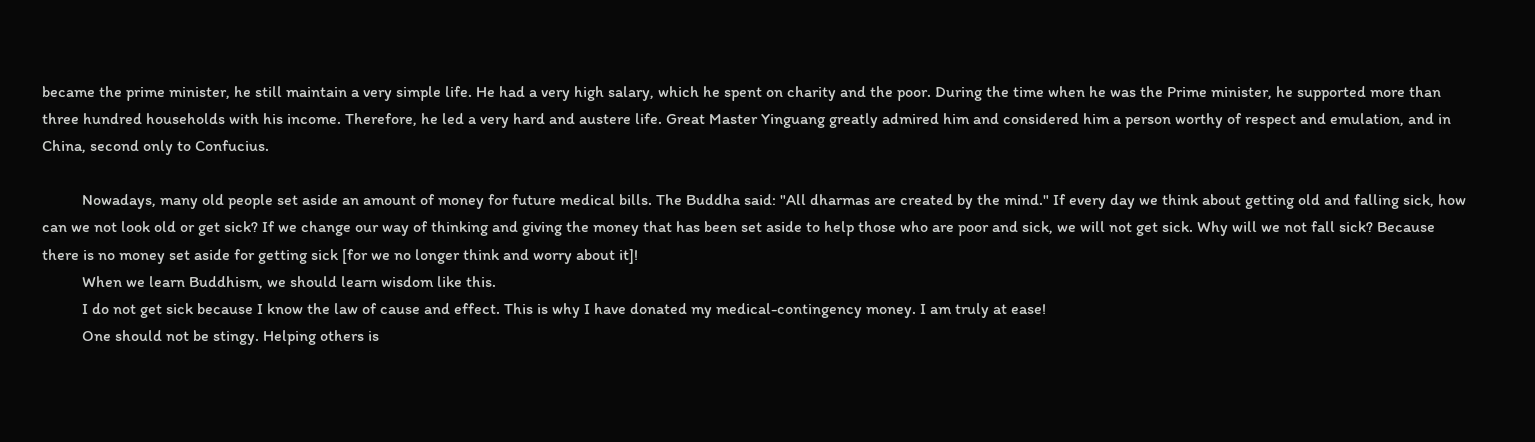became the prime minister, he still maintain a very simple life. He had a very high salary, which he spent on charity and the poor. During the time when he was the Prime minister, he supported more than three hundred households with his income. Therefore, he led a very hard and austere life. Great Master Yinguang greatly admired him and considered him a person worthy of respect and emulation, and in China, second only to Confucius.

          Nowadays, many old people set aside an amount of money for future medical bills. The Buddha said: "All dharmas are created by the mind." If every day we think about getting old and falling sick, how can we not look old or get sick? If we change our way of thinking and giving the money that has been set aside to help those who are poor and sick, we will not get sick. Why will we not fall sick? Because there is no money set aside for getting sick [for we no longer think and worry about it]!
          When we learn Buddhism, we should learn wisdom like this.
          I do not get sick because I know the law of cause and effect. This is why I have donated my medical-contingency money. I am truly at ease!
          One should not be stingy. Helping others is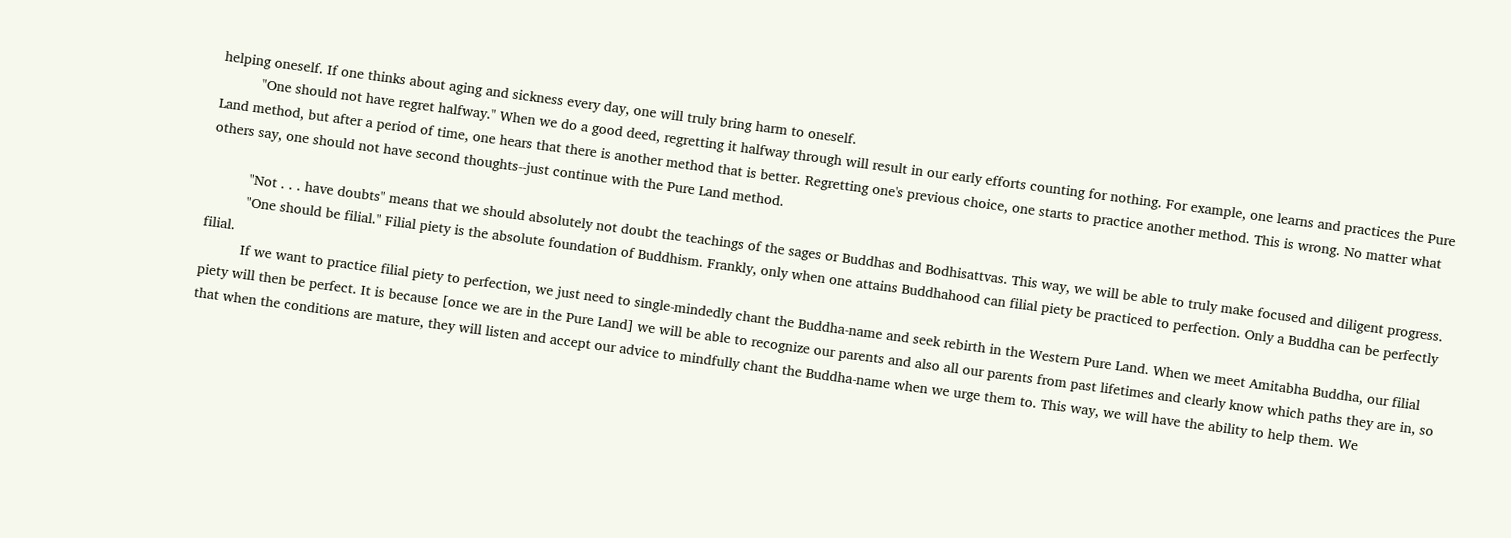helping oneself. If one thinks about aging and sickness every day, one will truly bring harm to oneself.
          "One should not have regret halfway." When we do a good deed, regretting it halfway through will result in our early efforts counting for nothing. For example, one learns and practices the Pure Land method, but after a period of time, one hears that there is another method that is better. Regretting one's previous choice, one starts to practice another method. This is wrong. No matter what others say, one should not have second thoughts--just continue with the Pure Land method.

          "Not . . . have doubts" means that we should absolutely not doubt the teachings of the sages or Buddhas and Bodhisattvas. This way, we will be able to truly make focused and diligent progress.
          "One should be filial." Filial piety is the absolute foundation of Buddhism. Frankly, only when one attains Buddhahood can filial piety be practiced to perfection. Only a Buddha can be perfectly filial.
          If we want to practice filial piety to perfection, we just need to single-mindedly chant the Buddha-name and seek rebirth in the Western Pure Land. When we meet Amitabha Buddha, our filial piety will then be perfect. It is because [once we are in the Pure Land] we will be able to recognize our parents and also all our parents from past lifetimes and clearly know which paths they are in, so that when the conditions are mature, they will listen and accept our advice to mindfully chant the Buddha-name when we urge them to. This way, we will have the ability to help them. We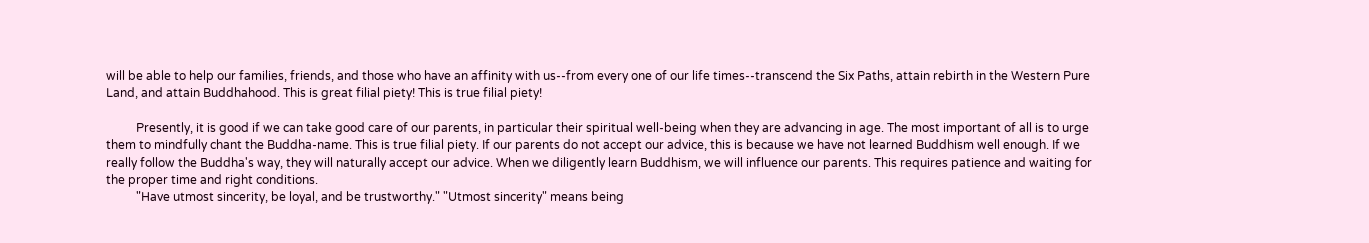will be able to help our families, friends, and those who have an affinity with us--from every one of our life times--transcend the Six Paths, attain rebirth in the Western Pure Land, and attain Buddhahood. This is great filial piety! This is true filial piety!

          Presently, it is good if we can take good care of our parents, in particular their spiritual well-being when they are advancing in age. The most important of all is to urge them to mindfully chant the Buddha-name. This is true filial piety. If our parents do not accept our advice, this is because we have not learned Buddhism well enough. If we really follow the Buddha's way, they will naturally accept our advice. When we diligently learn Buddhism, we will influence our parents. This requires patience and waiting for the proper time and right conditions.
          "Have utmost sincerity, be loyal, and be trustworthy." "Utmost sincerity" means being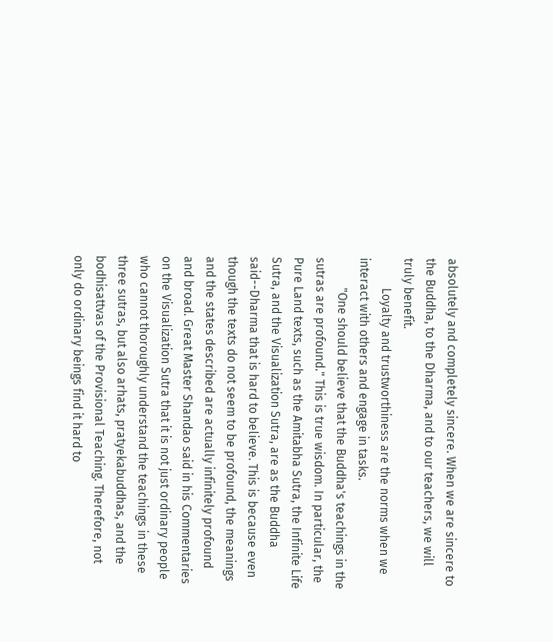absolutely and completely sincere. When we are sincere to the Buddha, to the Dharma, and to our teachers, we will truly benefit.
          Loyalty and trustworthiness are the norms when we interact with others and engage in tasks.
          "One should believe that the Buddha's teachings in the sutras are profound." This is true wisdom. In particular, the Pure Land texts, such as the Amitabha Sutra, the Infinite Life Sutra, and the Visualization Sutra, are as the Buddha said--Dharma that is hard to believe. This is because even though the texts do not seem to be profound, the meanings and the states described are actually infinitely profound and broad. Great Master Shandao said in his Commentaries on the Visualization Sutra that it is not just ordinary people who cannot thoroughly understand the teachings in these three sutras, but also arhats, pratyekabuddhas, and the bodhisattvas of the Provisional Teaching. Therefore, not only do ordinary beings find it hard to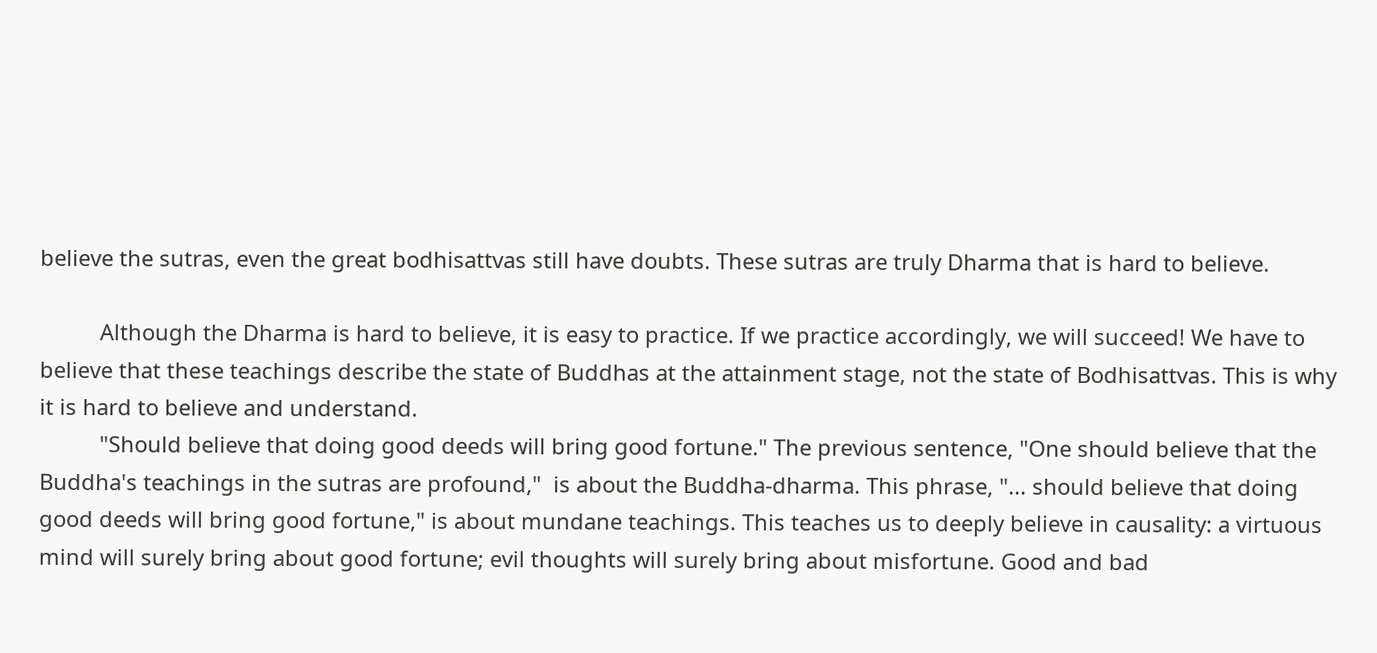believe the sutras, even the great bodhisattvas still have doubts. These sutras are truly Dharma that is hard to believe.

          Although the Dharma is hard to believe, it is easy to practice. If we practice accordingly, we will succeed! We have to believe that these teachings describe the state of Buddhas at the attainment stage, not the state of Bodhisattvas. This is why it is hard to believe and understand.
          "Should believe that doing good deeds will bring good fortune." The previous sentence, "One should believe that the Buddha's teachings in the sutras are profound,"  is about the Buddha-dharma. This phrase, "... should believe that doing good deeds will bring good fortune," is about mundane teachings. This teaches us to deeply believe in causality: a virtuous mind will surely bring about good fortune; evil thoughts will surely bring about misfortune. Good and bad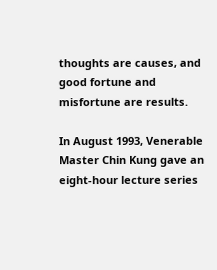thoughts are causes, and good fortune and misfortune are results.

In August 1993, Venerable Master Chin Kung gave an eight-hour lecture series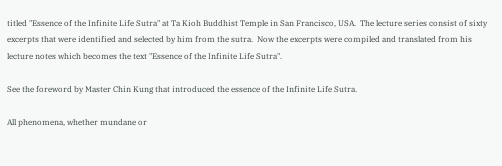titled "Essence of the Infinite Life Sutra" at Ta Kioh Buddhist Temple in San Francisco, USA.  The lecture series consist of sixty excerpts that were identified and selected by him from the sutra.  Now the excerpts were compiled and translated from his lecture notes which becomes the text "Essence of the Infinite Life Sutra".

See the foreword by Master Chin Kung that introduced the essence of the Infinite Life Sutra.

All phenomena, whether mundane or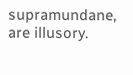supramundane, are illusory.